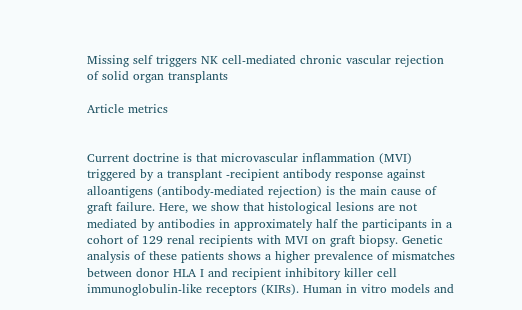Missing self triggers NK cell-mediated chronic vascular rejection of solid organ transplants

Article metrics


Current doctrine is that microvascular inflammation (MVI) triggered by a transplant -recipient antibody response against alloantigens (antibody-mediated rejection) is the main cause of graft failure. Here, we show that histological lesions are not mediated by antibodies in approximately half the participants in a cohort of 129 renal recipients with MVI on graft biopsy. Genetic analysis of these patients shows a higher prevalence of mismatches between donor HLA I and recipient inhibitory killer cell immunoglobulin-like receptors (KIRs). Human in vitro models and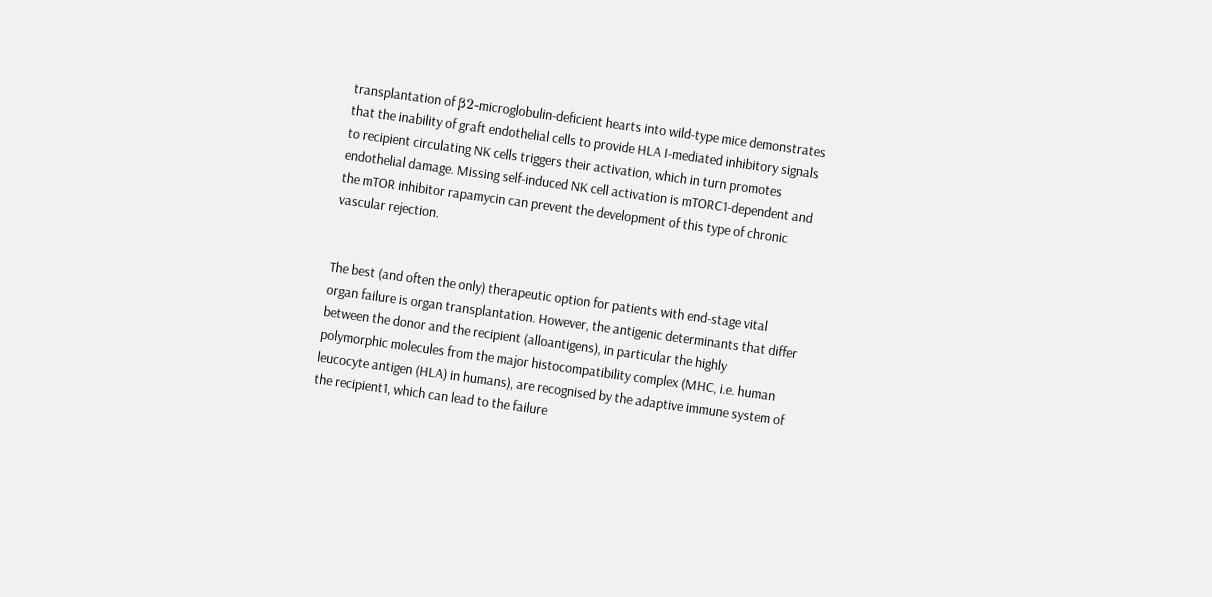transplantation of β2-microglobulin-deficient hearts into wild-type mice demonstrates that the inability of graft endothelial cells to provide HLA I-mediated inhibitory signals to recipient circulating NK cells triggers their activation, which in turn promotes endothelial damage. Missing self-induced NK cell activation is mTORC1-dependent and the mTOR inhibitor rapamycin can prevent the development of this type of chronic vascular rejection.


The best (and often the only) therapeutic option for patients with end-stage vital organ failure is organ transplantation. However, the antigenic determinants that differ between the donor and the recipient (alloantigens), in particular the highly polymorphic molecules from the major histocompatibility complex (MHC, i.e. human leucocyte antigen (HLA) in humans), are recognised by the adaptive immune system of the recipient1, which can lead to the failure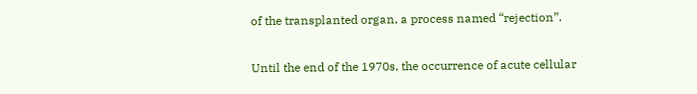of the transplanted organ, a process named “rejection”.

Until the end of the 1970s, the occurrence of acute cellular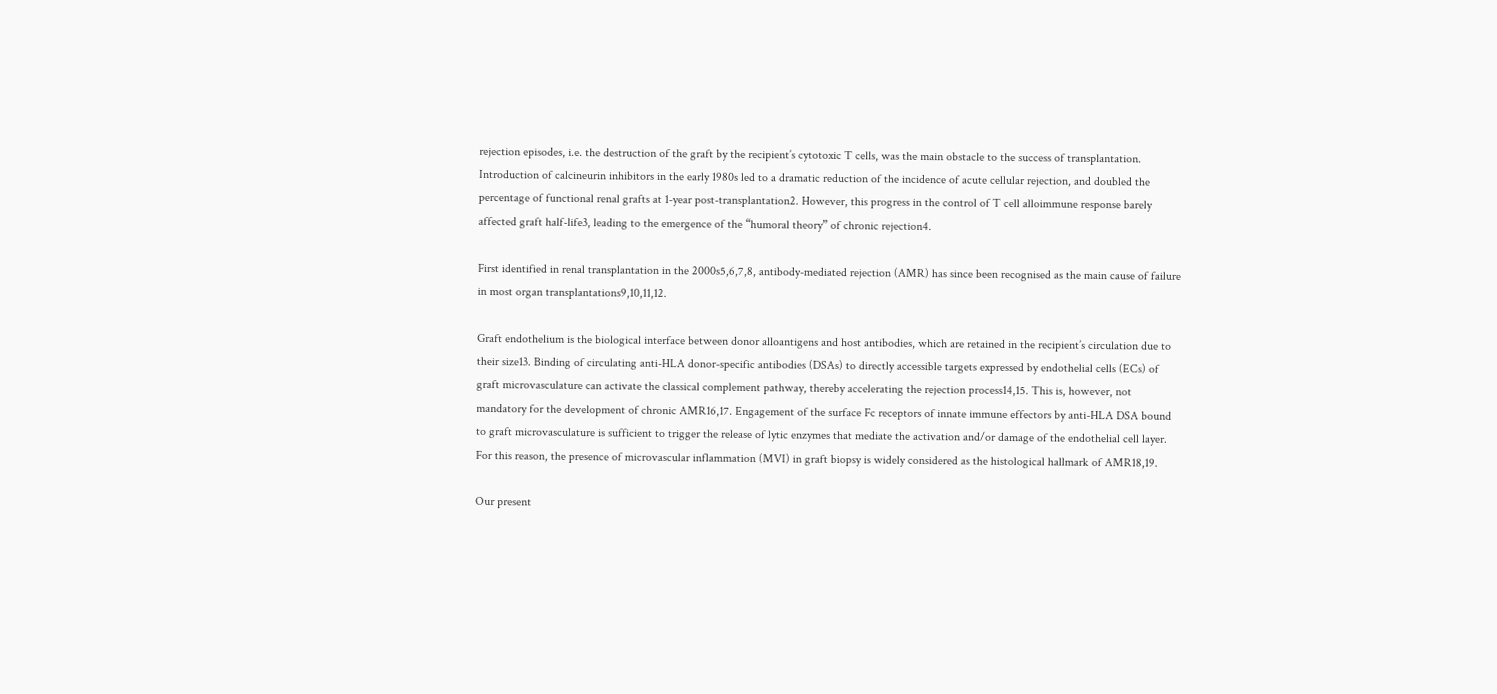rejection episodes, i.e. the destruction of the graft by the recipient’s cytotoxic T cells, was the main obstacle to the success of transplantation. Introduction of calcineurin inhibitors in the early 1980s led to a dramatic reduction of the incidence of acute cellular rejection, and doubled the percentage of functional renal grafts at 1-year post-transplantation2. However, this progress in the control of T cell alloimmune response barely affected graft half-life3, leading to the emergence of the “humoral theory” of chronic rejection4.

First identified in renal transplantation in the 2000s5,6,7,8, antibody-mediated rejection (AMR) has since been recognised as the main cause of failure in most organ transplantations9,10,11,12.

Graft endothelium is the biological interface between donor alloantigens and host antibodies, which are retained in the recipient’s circulation due to their size13. Binding of circulating anti-HLA donor-specific antibodies (DSAs) to directly accessible targets expressed by endothelial cells (ECs) of graft microvasculature can activate the classical complement pathway, thereby accelerating the rejection process14,15. This is, however, not mandatory for the development of chronic AMR16,17. Engagement of the surface Fc receptors of innate immune effectors by anti-HLA DSA bound to graft microvasculature is sufficient to trigger the release of lytic enzymes that mediate the activation and/or damage of the endothelial cell layer. For this reason, the presence of microvascular inflammation (MVI) in graft biopsy is widely considered as the histological hallmark of AMR18,19.

Our present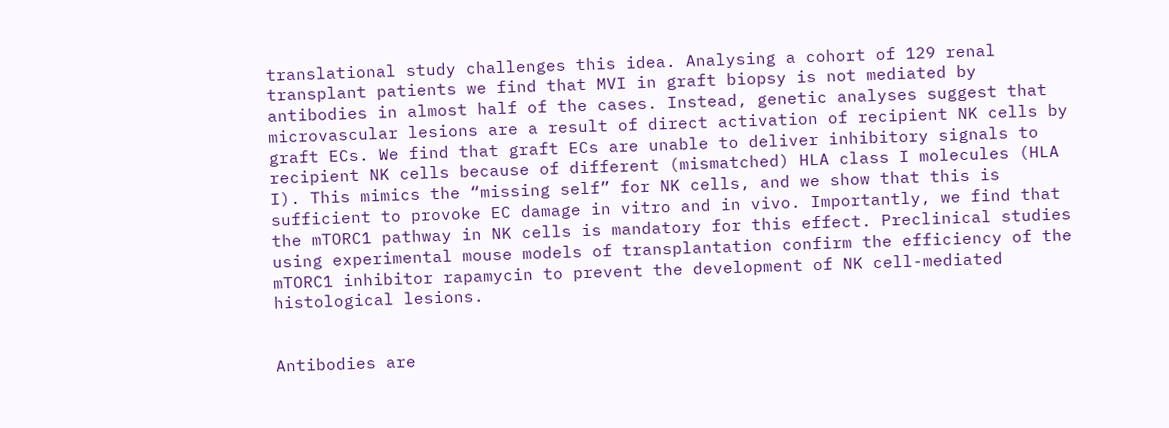translational study challenges this idea. Analysing a cohort of 129 renal transplant patients we find that MVI in graft biopsy is not mediated by antibodies in almost half of the cases. Instead, genetic analyses suggest that microvascular lesions are a result of direct activation of recipient NK cells by graft ECs. We find that graft ECs are unable to deliver inhibitory signals to recipient NK cells because of different (mismatched) HLA class I molecules (HLA I). This mimics the “missing self” for NK cells, and we show that this is sufficient to provoke EC damage in vitro and in vivo. Importantly, we find that the mTORC1 pathway in NK cells is mandatory for this effect. Preclinical studies using experimental mouse models of transplantation confirm the efficiency of the mTORC1 inhibitor rapamycin to prevent the development of NK cell-mediated histological lesions.


Antibodies are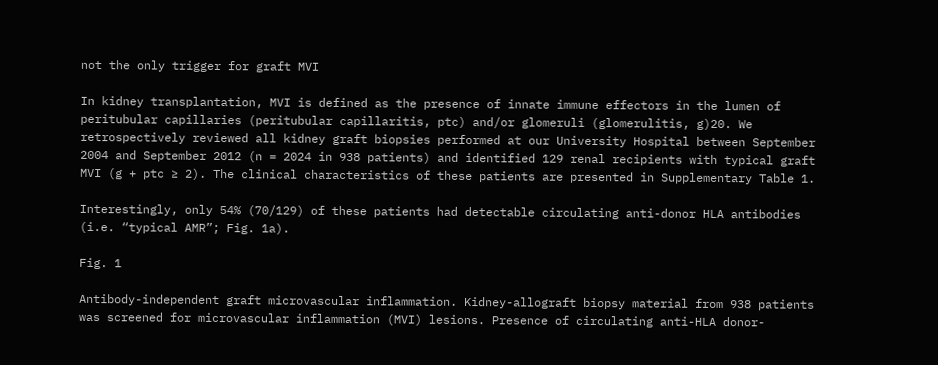not the only trigger for graft MVI

In kidney transplantation, MVI is defined as the presence of innate immune effectors in the lumen of peritubular capillaries (peritubular capillaritis, ptc) and/or glomeruli (glomerulitis, g)20. We retrospectively reviewed all kidney graft biopsies performed at our University Hospital between September 2004 and September 2012 (n = 2024 in 938 patients) and identified 129 renal recipients with typical graft MVI (g + ptc ≥ 2). The clinical characteristics of these patients are presented in Supplementary Table 1.

Interestingly, only 54% (70/129) of these patients had detectable circulating anti-donor HLA antibodies (i.e. “typical AMR”; Fig. 1a).

Fig. 1

Antibody-independent graft microvascular inflammation. Kidney-allograft biopsy material from 938 patients was screened for microvascular inflammation (MVI) lesions. Presence of circulating anti-HLA donor-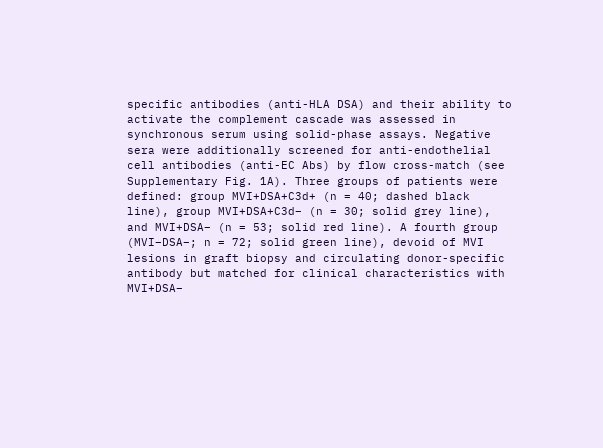specific antibodies (anti-HLA DSA) and their ability to activate the complement cascade was assessed in synchronous serum using solid-phase assays. Negative sera were additionally screened for anti-endothelial cell antibodies (anti-EC Abs) by flow cross-match (see Supplementary Fig. 1A). Three groups of patients were defined: group MVI+DSA+C3d+ (n = 40; dashed black line), group MVI+DSA+C3d− (n = 30; solid grey line), and MVI+DSA− (n = 53; solid red line). A fourth group (MVI−DSA−; n = 72; solid green line), devoid of MVI lesions in graft biopsy and circulating donor-specific antibody but matched for clinical characteristics with MVI+DSA−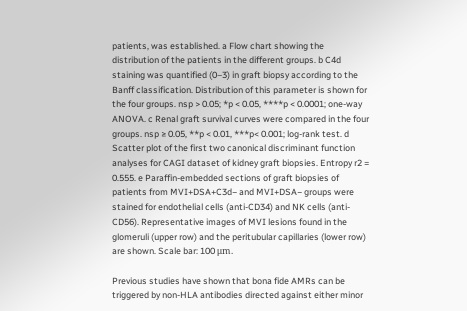patients, was established. a Flow chart showing the distribution of the patients in the different groups. b C4d staining was quantified (0–3) in graft biopsy according to the Banff classification. Distribution of this parameter is shown for the four groups. nsp > 0.05; *p < 0.05, ****p < 0.0001; one-way ANOVA. c Renal graft survival curves were compared in the four groups. nsp ≥ 0.05, **p < 0.01, ***p< 0.001; log-rank test. d Scatter plot of the first two canonical discriminant function analyses for CAGI dataset of kidney graft biopsies. Entropy r2 = 0.555. e Paraffin-embedded sections of graft biopsies of patients from MVI+DSA+C3d− and MVI+DSA− groups were stained for endothelial cells (anti-CD34) and NK cells (anti-CD56). Representative images of MVI lesions found in the glomeruli (upper row) and the peritubular capillaries (lower row) are shown. Scale bar: 100 μm.

Previous studies have shown that bona fide AMRs can be triggered by non-HLA antibodies directed against either minor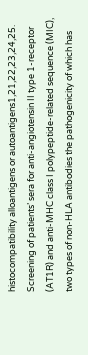histocompatibility alloantigens or autoantigens1,21,22,23,24,25. Screening of patients’ sera for anti-angiotensin II type 1-receptor (AT1R) and anti-MHC class I polypeptide-related sequence (MIC), two types of non-HLA antibodies the pathogenicity of which has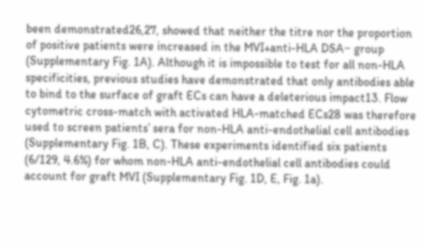been demonstrated26,27, showed that neither the titre nor the proportion of positive patients were increased in the MVI+anti-HLA DSA− group (Supplementary Fig. 1A). Although it is impossible to test for all non-HLA specificities, previous studies have demonstrated that only antibodies able to bind to the surface of graft ECs can have a deleterious impact13. Flow cytometric cross-match with activated HLA-matched ECs28 was therefore used to screen patients’ sera for non-HLA anti-endothelial cell antibodies (Supplementary Fig. 1B, C). These experiments identified six patients (6/129, 4.6%) for whom non-HLA anti-endothelial cell antibodies could account for graft MVI (Supplementary Fig. 1D, E, Fig. 1a).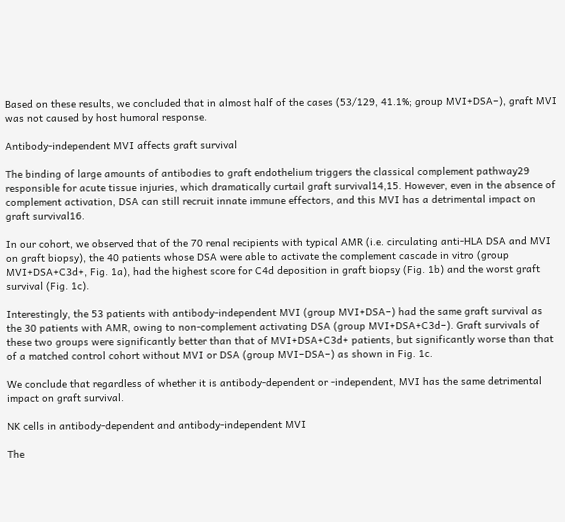Based on these results, we concluded that in almost half of the cases (53/129, 41.1%; group MVI+DSA−), graft MVI was not caused by host humoral response.

Antibody-independent MVI affects graft survival

The binding of large amounts of antibodies to graft endothelium triggers the classical complement pathway29 responsible for acute tissue injuries, which dramatically curtail graft survival14,15. However, even in the absence of complement activation, DSA can still recruit innate immune effectors, and this MVI has a detrimental impact on graft survival16.

In our cohort, we observed that of the 70 renal recipients with typical AMR (i.e. circulating anti-HLA DSA and MVI on graft biopsy), the 40 patients whose DSA were able to activate the complement cascade in vitro (group MVI+DSA+C3d+, Fig. 1a), had the highest score for C4d deposition in graft biopsy (Fig. 1b) and the worst graft survival (Fig. 1c).

Interestingly, the 53 patients with antibody-independent MVI (group MVI+DSA−) had the same graft survival as the 30 patients with AMR, owing to non-complement activating DSA (group MVI+DSA+C3d−). Graft survivals of these two groups were significantly better than that of MVI+DSA+C3d+ patients, but significantly worse than that of a matched control cohort without MVI or DSA (group MVI−DSA−) as shown in Fig. 1c.

We conclude that regardless of whether it is antibody-dependent or -independent, MVI has the same detrimental impact on graft survival.

NK cells in antibody-dependent and antibody-independent MVI

The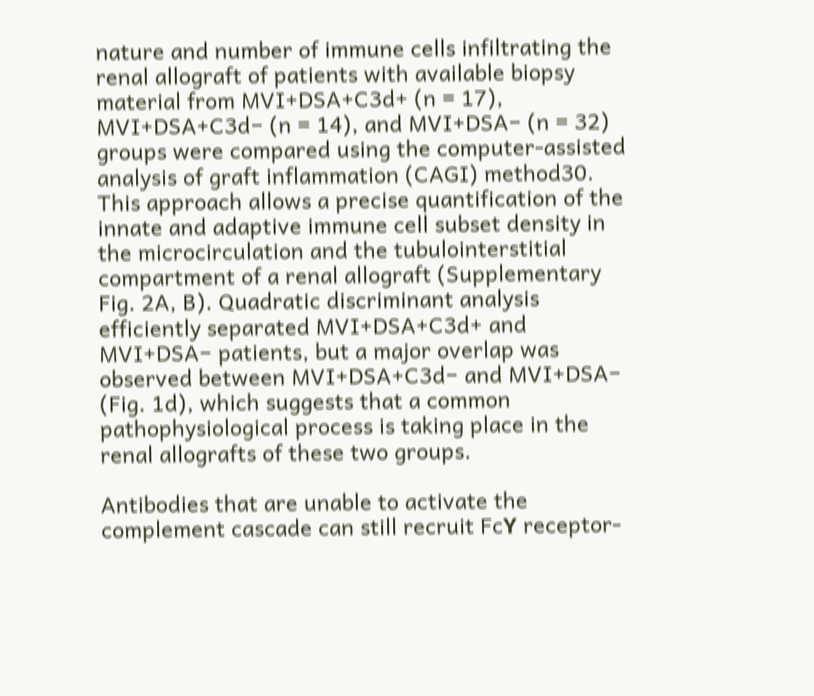nature and number of immune cells infiltrating the renal allograft of patients with available biopsy material from MVI+DSA+C3d+ (n = 17), MVI+DSA+C3d− (n = 14), and MVI+DSA− (n = 32) groups were compared using the computer-assisted analysis of graft inflammation (CAGI) method30. This approach allows a precise quantification of the innate and adaptive immune cell subset density in the microcirculation and the tubulointerstitial compartment of a renal allograft (Supplementary Fig. 2A, B). Quadratic discriminant analysis efficiently separated MVI+DSA+C3d+ and MVI+DSA− patients, but a major overlap was observed between MVI+DSA+C3d− and MVI+DSA− (Fig. 1d), which suggests that a common pathophysiological process is taking place in the renal allografts of these two groups.

Antibodies that are unable to activate the complement cascade can still recruit FcΥ receptor-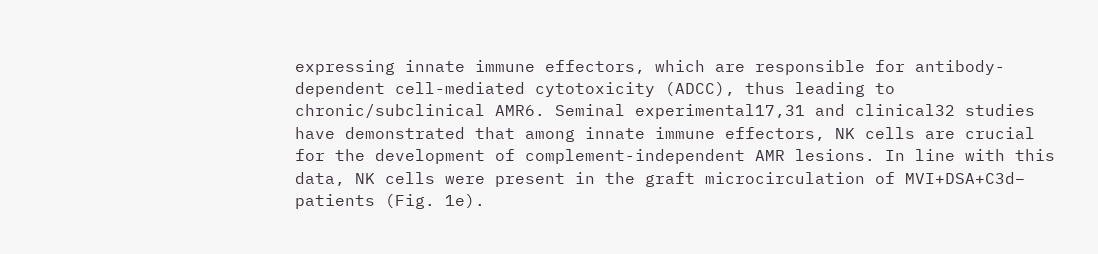expressing innate immune effectors, which are responsible for antibody-dependent cell-mediated cytotoxicity (ADCC), thus leading to chronic/subclinical AMR6. Seminal experimental17,31 and clinical32 studies have demonstrated that among innate immune effectors, NK cells are crucial for the development of complement-independent AMR lesions. In line with this data, NK cells were present in the graft microcirculation of MVI+DSA+C3d− patients (Fig. 1e).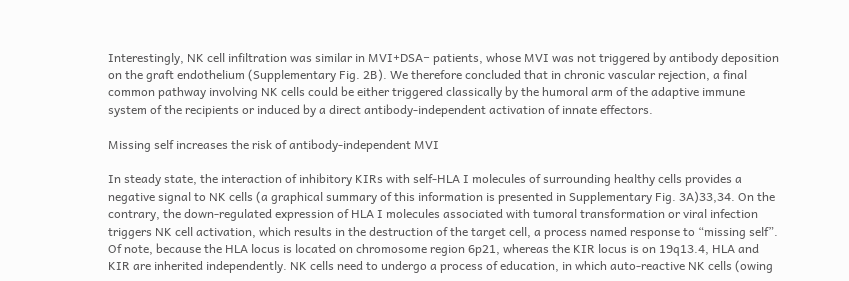Interestingly, NK cell infiltration was similar in MVI+DSA− patients, whose MVI was not triggered by antibody deposition on the graft endothelium (Supplementary Fig. 2B). We therefore concluded that in chronic vascular rejection, a final common pathway involving NK cells could be either triggered classically by the humoral arm of the adaptive immune system of the recipients or induced by a direct antibody-independent activation of innate effectors.

Missing self increases the risk of antibody-independent MVI

In steady state, the interaction of inhibitory KIRs with self-HLA I molecules of surrounding healthy cells provides a negative signal to NK cells (a graphical summary of this information is presented in Supplementary Fig. 3A)33,34. On the contrary, the down-regulated expression of HLA I molecules associated with tumoral transformation or viral infection triggers NK cell activation, which results in the destruction of the target cell, a process named response to “missing self”. Of note, because the HLA locus is located on chromosome region 6p21, whereas the KIR locus is on 19q13.4, HLA and KIR are inherited independently. NK cells need to undergo a process of education, in which auto-reactive NK cells (owing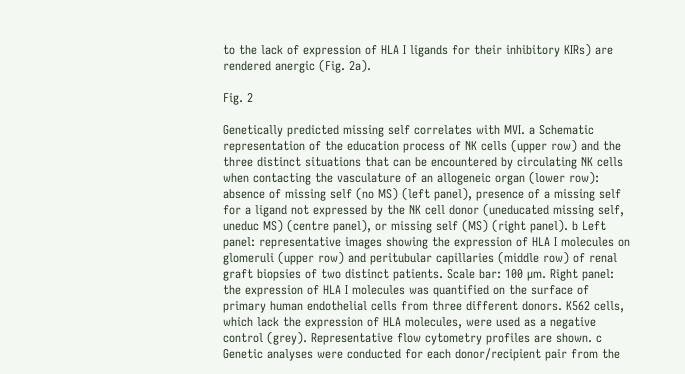to the lack of expression of HLA I ligands for their inhibitory KIRs) are rendered anergic (Fig. 2a).

Fig. 2

Genetically predicted missing self correlates with MVI. a Schematic representation of the education process of NK cells (upper row) and the three distinct situations that can be encountered by circulating NK cells when contacting the vasculature of an allogeneic organ (lower row): absence of missing self (no MS) (left panel), presence of a missing self for a ligand not expressed by the NK cell donor (uneducated missing self, uneduc MS) (centre panel), or missing self (MS) (right panel). b Left panel: representative images showing the expression of HLA I molecules on glomeruli (upper row) and peritubular capillaries (middle row) of renal graft biopsies of two distinct patients. Scale bar: 100 µm. Right panel: the expression of HLA I molecules was quantified on the surface of primary human endothelial cells from three different donors. K562 cells, which lack the expression of HLA molecules, were used as a negative control (grey). Representative flow cytometry profiles are shown. c Genetic analyses were conducted for each donor/recipient pair from the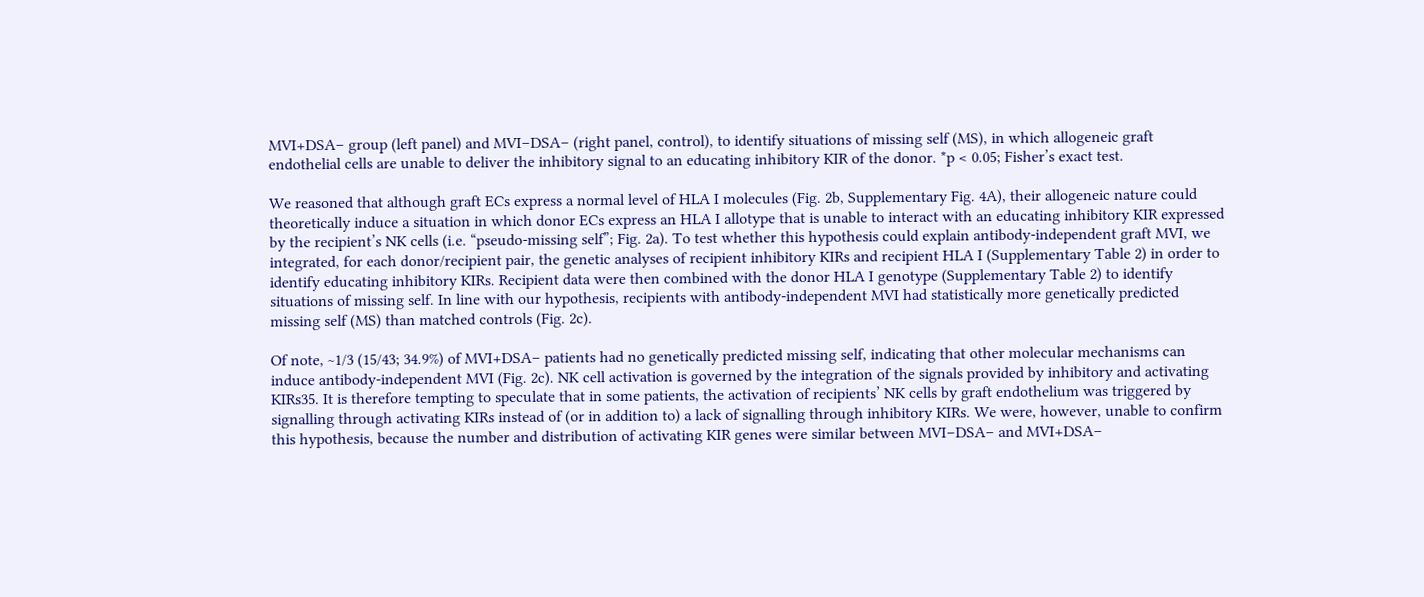MVI+DSA− group (left panel) and MVI−DSA− (right panel, control), to identify situations of missing self (MS), in which allogeneic graft endothelial cells are unable to deliver the inhibitory signal to an educating inhibitory KIR of the donor. *p < 0.05; Fisher’s exact test.

We reasoned that although graft ECs express a normal level of HLA I molecules (Fig. 2b, Supplementary Fig. 4A), their allogeneic nature could theoretically induce a situation in which donor ECs express an HLA I allotype that is unable to interact with an educating inhibitory KIR expressed by the recipient’s NK cells (i.e. “pseudo-missing self”; Fig. 2a). To test whether this hypothesis could explain antibody-independent graft MVI, we integrated, for each donor/recipient pair, the genetic analyses of recipient inhibitory KIRs and recipient HLA I (Supplementary Table 2) in order to identify educating inhibitory KIRs. Recipient data were then combined with the donor HLA I genotype (Supplementary Table 2) to identify situations of missing self. In line with our hypothesis, recipients with antibody-independent MVI had statistically more genetically predicted missing self (MS) than matched controls (Fig. 2c).

Of note, ~1/3 (15/43; 34.9%) of MVI+DSA− patients had no genetically predicted missing self, indicating that other molecular mechanisms can induce antibody-independent MVI (Fig. 2c). NK cell activation is governed by the integration of the signals provided by inhibitory and activating KIRs35. It is therefore tempting to speculate that in some patients, the activation of recipients’ NK cells by graft endothelium was triggered by signalling through activating KIRs instead of (or in addition to) a lack of signalling through inhibitory KIRs. We were, however, unable to confirm this hypothesis, because the number and distribution of activating KIR genes were similar between MVI−DSA− and MVI+DSA−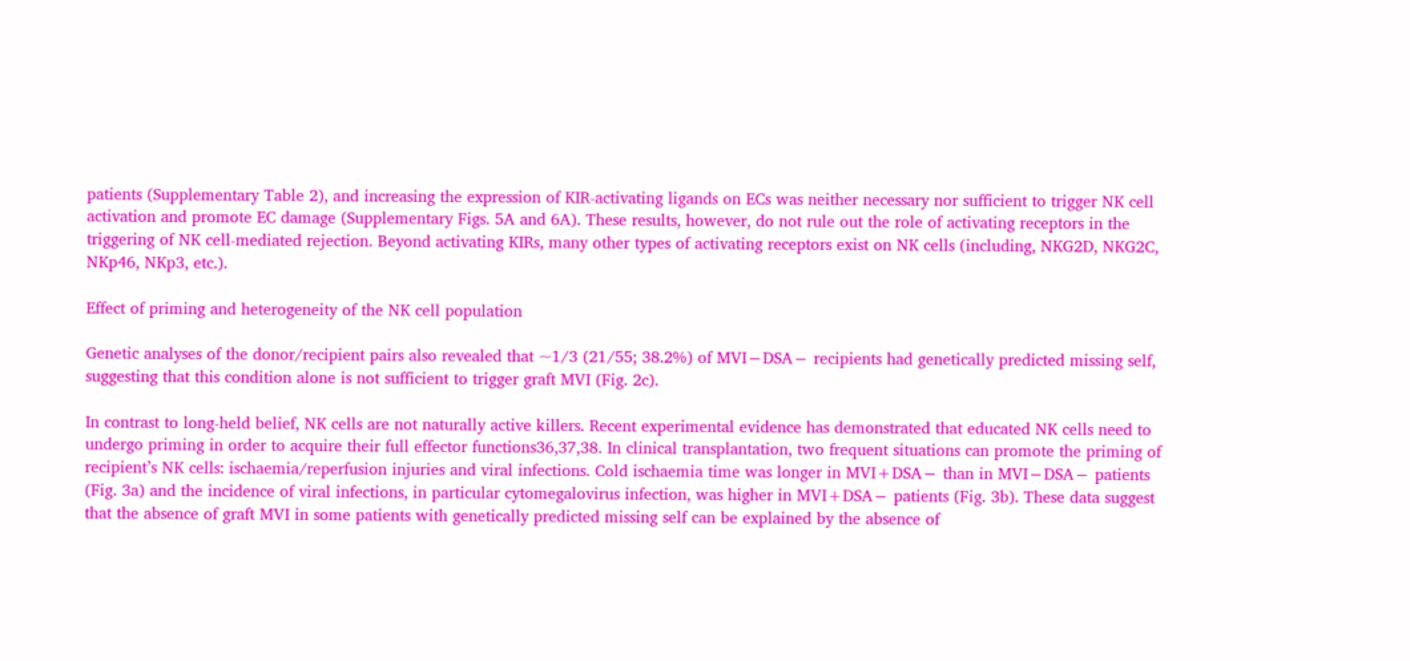patients (Supplementary Table 2), and increasing the expression of KIR-activating ligands on ECs was neither necessary nor sufficient to trigger NK cell activation and promote EC damage (Supplementary Figs. 5A and 6A). These results, however, do not rule out the role of activating receptors in the triggering of NK cell-mediated rejection. Beyond activating KIRs, many other types of activating receptors exist on NK cells (including, NKG2D, NKG2C, NKp46, NKp3, etc.).

Effect of priming and heterogeneity of the NK cell population

Genetic analyses of the donor/recipient pairs also revealed that ~1/3 (21/55; 38.2%) of MVI−DSA− recipients had genetically predicted missing self, suggesting that this condition alone is not sufficient to trigger graft MVI (Fig. 2c).

In contrast to long-held belief, NK cells are not naturally active killers. Recent experimental evidence has demonstrated that educated NK cells need to undergo priming in order to acquire their full effector functions36,37,38. In clinical transplantation, two frequent situations can promote the priming of recipient’s NK cells: ischaemia/reperfusion injuries and viral infections. Cold ischaemia time was longer in MVI+DSA− than in MVI−DSA− patients (Fig. 3a) and the incidence of viral infections, in particular cytomegalovirus infection, was higher in MVI+DSA− patients (Fig. 3b). These data suggest that the absence of graft MVI in some patients with genetically predicted missing self can be explained by the absence of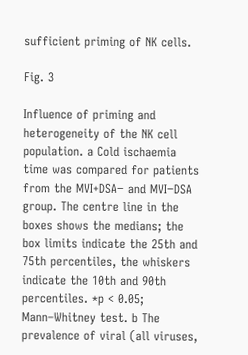sufficient priming of NK cells.

Fig. 3

Influence of priming and heterogeneity of the NK cell population. a Cold ischaemia time was compared for patients from the MVI+DSA− and MVI−DSA group. The centre line in the boxes shows the medians; the box limits indicate the 25th and 75th percentiles, the whiskers indicate the 10th and 90th percentiles. *p < 0.05; Mann–Whitney test. b The prevalence of viral (all viruses,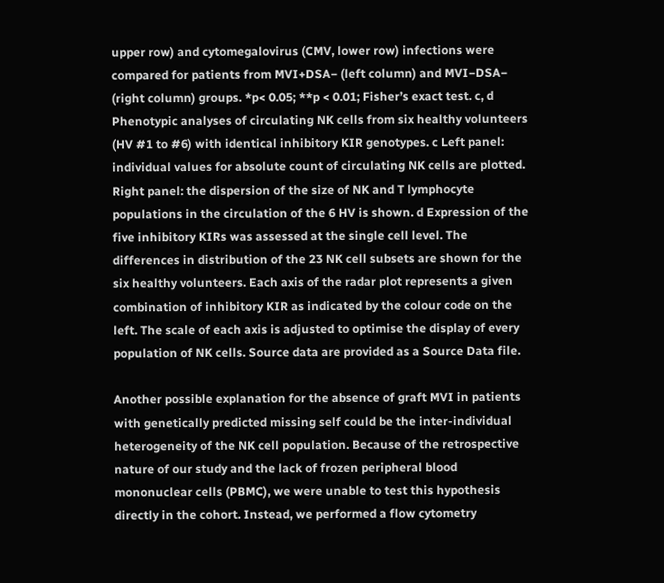upper row) and cytomegalovirus (CMV, lower row) infections were compared for patients from MVI+DSA− (left column) and MVI−DSA− (right column) groups. *p< 0.05; **p < 0.01; Fisher’s exact test. c, d Phenotypic analyses of circulating NK cells from six healthy volunteers (HV #1 to #6) with identical inhibitory KIR genotypes. c Left panel: individual values for absolute count of circulating NK cells are plotted. Right panel: the dispersion of the size of NK and T lymphocyte populations in the circulation of the 6 HV is shown. d Expression of the five inhibitory KIRs was assessed at the single cell level. The differences in distribution of the 23 NK cell subsets are shown for the six healthy volunteers. Each axis of the radar plot represents a given combination of inhibitory KIR as indicated by the colour code on the left. The scale of each axis is adjusted to optimise the display of every population of NK cells. Source data are provided as a Source Data file.

Another possible explanation for the absence of graft MVI in patients with genetically predicted missing self could be the inter-individual heterogeneity of the NK cell population. Because of the retrospective nature of our study and the lack of frozen peripheral blood mononuclear cells (PBMC), we were unable to test this hypothesis directly in the cohort. Instead, we performed a flow cytometry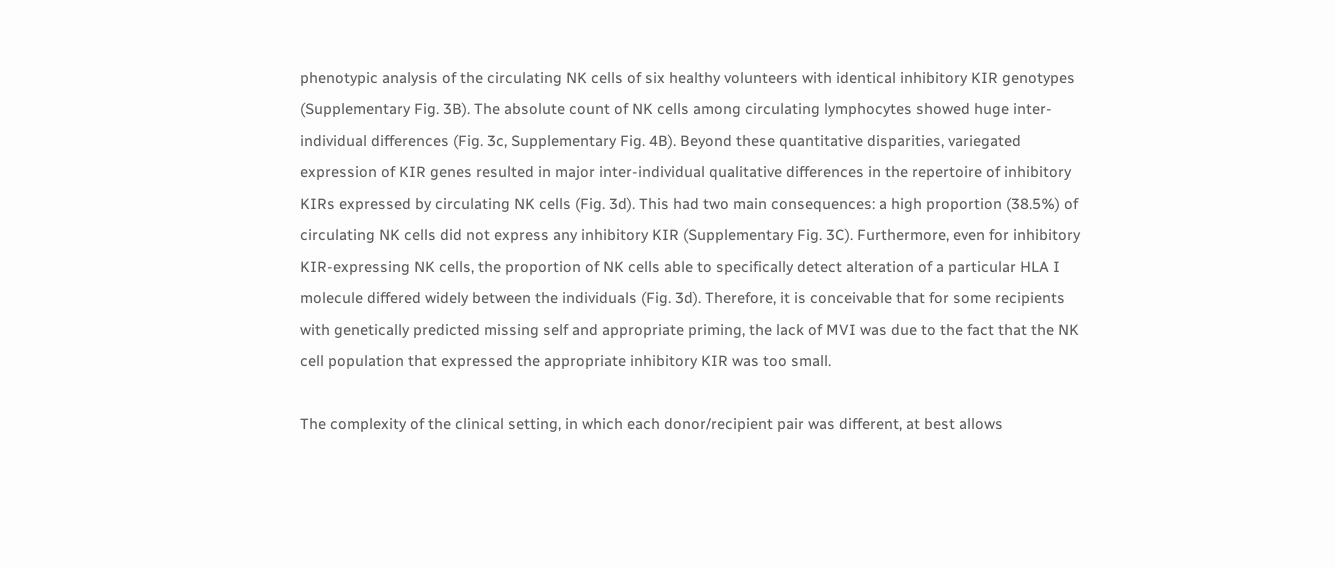phenotypic analysis of the circulating NK cells of six healthy volunteers with identical inhibitory KIR genotypes (Supplementary Fig. 3B). The absolute count of NK cells among circulating lymphocytes showed huge inter-individual differences (Fig. 3c, Supplementary Fig. 4B). Beyond these quantitative disparities, variegated expression of KIR genes resulted in major inter-individual qualitative differences in the repertoire of inhibitory KIRs expressed by circulating NK cells (Fig. 3d). This had two main consequences: a high proportion (38.5%) of circulating NK cells did not express any inhibitory KIR (Supplementary Fig. 3C). Furthermore, even for inhibitory KIR-expressing NK cells, the proportion of NK cells able to specifically detect alteration of a particular HLA I molecule differed widely between the individuals (Fig. 3d). Therefore, it is conceivable that for some recipients with genetically predicted missing self and appropriate priming, the lack of MVI was due to the fact that the NK cell population that expressed the appropriate inhibitory KIR was too small.

The complexity of the clinical setting, in which each donor/recipient pair was different, at best allows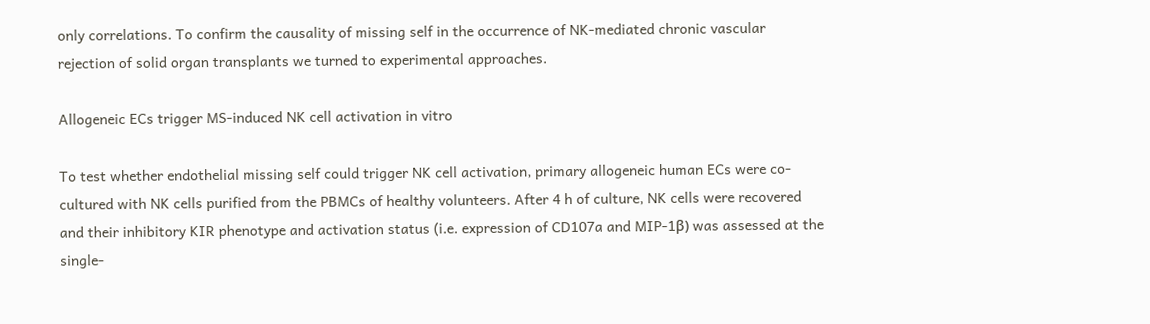only correlations. To confirm the causality of missing self in the occurrence of NK-mediated chronic vascular rejection of solid organ transplants we turned to experimental approaches.

Allogeneic ECs trigger MS-induced NK cell activation in vitro

To test whether endothelial missing self could trigger NK cell activation, primary allogeneic human ECs were co-cultured with NK cells purified from the PBMCs of healthy volunteers. After 4 h of culture, NK cells were recovered and their inhibitory KIR phenotype and activation status (i.e. expression of CD107a and MIP-1β) was assessed at the single-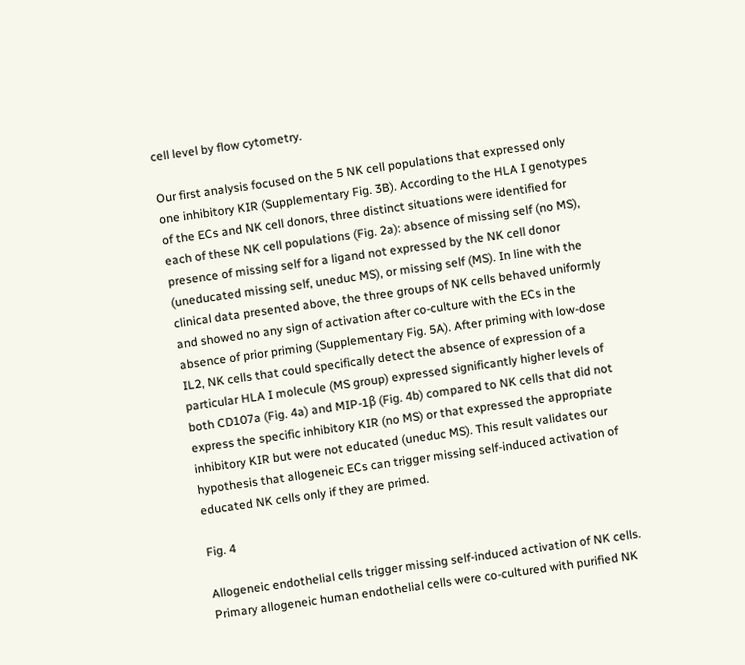cell level by flow cytometry.

Our first analysis focused on the 5 NK cell populations that expressed only one inhibitory KIR (Supplementary Fig. 3B). According to the HLA I genotypes of the ECs and NK cell donors, three distinct situations were identified for each of these NK cell populations (Fig. 2a): absence of missing self (no MS), presence of missing self for a ligand not expressed by the NK cell donor (uneducated missing self, uneduc MS), or missing self (MS). In line with the clinical data presented above, the three groups of NK cells behaved uniformly and showed no any sign of activation after co-culture with the ECs in the absence of prior priming (Supplementary Fig. 5A). After priming with low-dose IL2, NK cells that could specifically detect the absence of expression of a particular HLA I molecule (MS group) expressed significantly higher levels of both CD107a (Fig. 4a) and MIP-1β (Fig. 4b) compared to NK cells that did not express the specific inhibitory KIR (no MS) or that expressed the appropriate inhibitory KIR but were not educated (uneduc MS). This result validates our hypothesis that allogeneic ECs can trigger missing self-induced activation of educated NK cells only if they are primed.

Fig. 4

Allogeneic endothelial cells trigger missing self-induced activation of NK cells. Primary allogeneic human endothelial cells were co-cultured with purified NK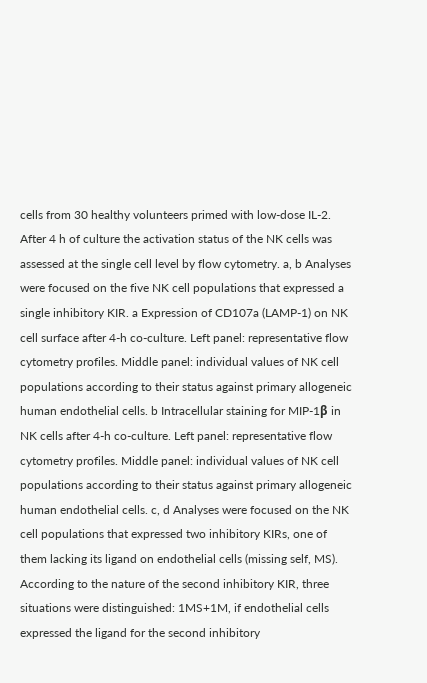cells from 30 healthy volunteers primed with low-dose IL-2. After 4 h of culture the activation status of the NK cells was assessed at the single cell level by flow cytometry. a, b Analyses were focused on the five NK cell populations that expressed a single inhibitory KIR. a Expression of CD107a (LAMP-1) on NK cell surface after 4-h co-culture. Left panel: representative flow cytometry profiles. Middle panel: individual values of NK cell populations according to their status against primary allogeneic human endothelial cells. b Intracellular staining for MIP-1β in NK cells after 4-h co-culture. Left panel: representative flow cytometry profiles. Middle panel: individual values of NK cell populations according to their status against primary allogeneic human endothelial cells. c, d Analyses were focused on the NK cell populations that expressed two inhibitory KIRs, one of them lacking its ligand on endothelial cells (missing self, MS). According to the nature of the second inhibitory KIR, three situations were distinguished: 1MS+1M, if endothelial cells expressed the ligand for the second inhibitory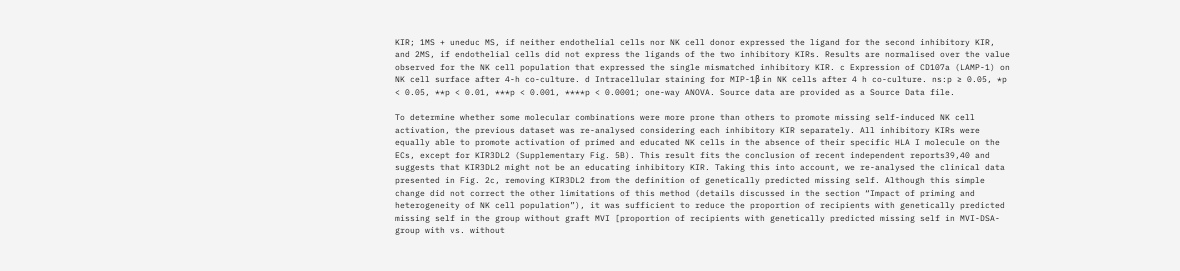KIR; 1MS + uneduc MS, if neither endothelial cells nor NK cell donor expressed the ligand for the second inhibitory KIR, and 2MS, if endothelial cells did not express the ligands of the two inhibitory KIRs. Results are normalised over the value observed for the NK cell population that expressed the single mismatched inhibitory KIR. c Expression of CD107a (LAMP-1) on NK cell surface after 4-h co-culture. d Intracellular staining for MIP-1β in NK cells after 4 h co-culture. ns:p ≥ 0.05, *p < 0.05, **p < 0.01, ***p < 0.001, ****p < 0.0001; one-way ANOVA. Source data are provided as a Source Data file.

To determine whether some molecular combinations were more prone than others to promote missing self-induced NK cell activation, the previous dataset was re-analysed considering each inhibitory KIR separately. All inhibitory KIRs were equally able to promote activation of primed and educated NK cells in the absence of their specific HLA I molecule on the ECs, except for KIR3DL2 (Supplementary Fig. 5B). This result fits the conclusion of recent independent reports39,40 and suggests that KIR3DL2 might not be an educating inhibitory KIR. Taking this into account, we re-analysed the clinical data presented in Fig. 2c, removing KIR3DL2 from the definition of genetically predicted missing self. Although this simple change did not correct the other limitations of this method (details discussed in the section “Impact of priming and heterogeneity of NK cell population”), it was sufficient to reduce the proportion of recipients with genetically predicted missing self in the group without graft MVI [proportion of recipients with genetically predicted missing self in MVI-DSA- group with vs. without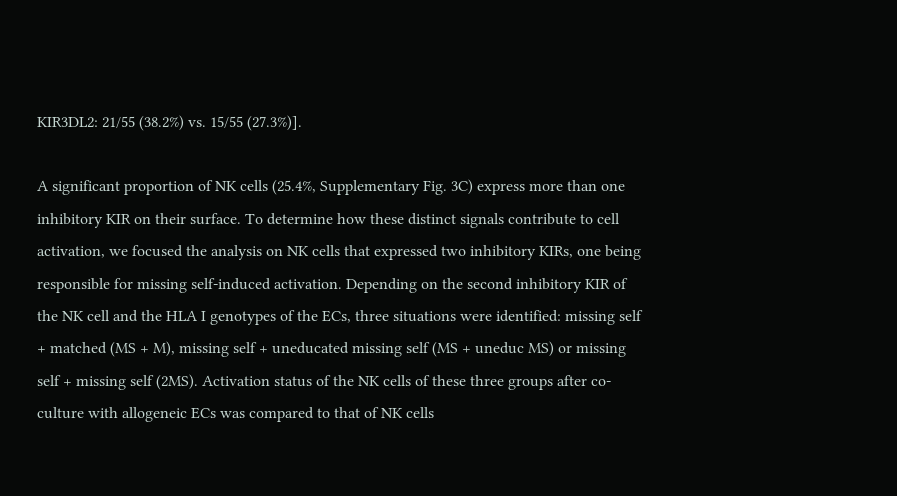KIR3DL2: 21/55 (38.2%) vs. 15/55 (27.3%)].

A significant proportion of NK cells (25.4%, Supplementary Fig. 3C) express more than one inhibitory KIR on their surface. To determine how these distinct signals contribute to cell activation, we focused the analysis on NK cells that expressed two inhibitory KIRs, one being responsible for missing self-induced activation. Depending on the second inhibitory KIR of the NK cell and the HLA I genotypes of the ECs, three situations were identified: missing self + matched (MS + M), missing self + uneducated missing self (MS + uneduc MS) or missing self + missing self (2MS). Activation status of the NK cells of these three groups after co-culture with allogeneic ECs was compared to that of NK cells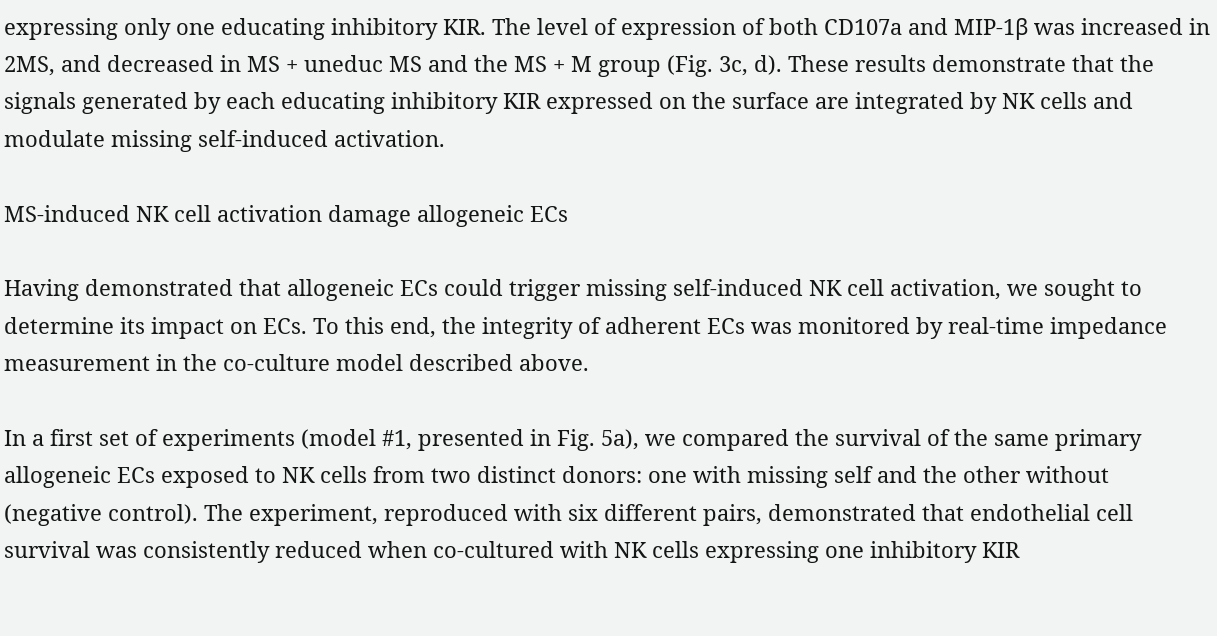expressing only one educating inhibitory KIR. The level of expression of both CD107a and MIP-1β was increased in 2MS, and decreased in MS + uneduc MS and the MS + M group (Fig. 3c, d). These results demonstrate that the signals generated by each educating inhibitory KIR expressed on the surface are integrated by NK cells and modulate missing self-induced activation.

MS-induced NK cell activation damage allogeneic ECs

Having demonstrated that allogeneic ECs could trigger missing self-induced NK cell activation, we sought to determine its impact on ECs. To this end, the integrity of adherent ECs was monitored by real-time impedance measurement in the co-culture model described above.

In a first set of experiments (model #1, presented in Fig. 5a), we compared the survival of the same primary allogeneic ECs exposed to NK cells from two distinct donors: one with missing self and the other without (negative control). The experiment, reproduced with six different pairs, demonstrated that endothelial cell survival was consistently reduced when co-cultured with NK cells expressing one inhibitory KIR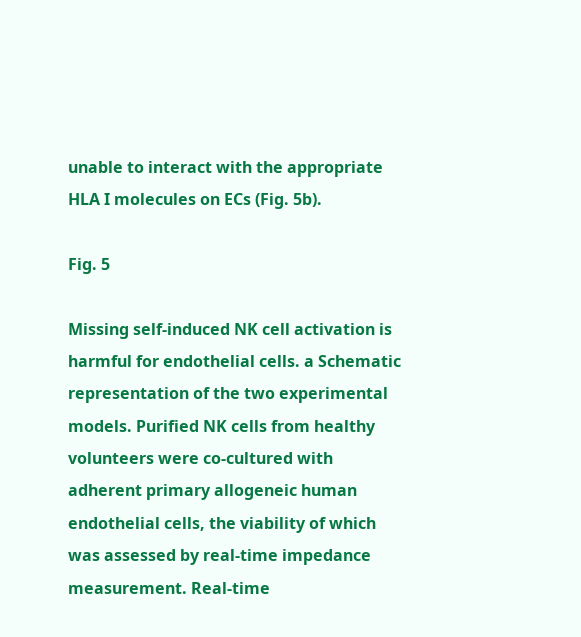unable to interact with the appropriate HLA I molecules on ECs (Fig. 5b).

Fig. 5

Missing self-induced NK cell activation is harmful for endothelial cells. a Schematic representation of the two experimental models. Purified NK cells from healthy volunteers were co-cultured with adherent primary allogeneic human endothelial cells, the viability of which was assessed by real-time impedance measurement. Real-time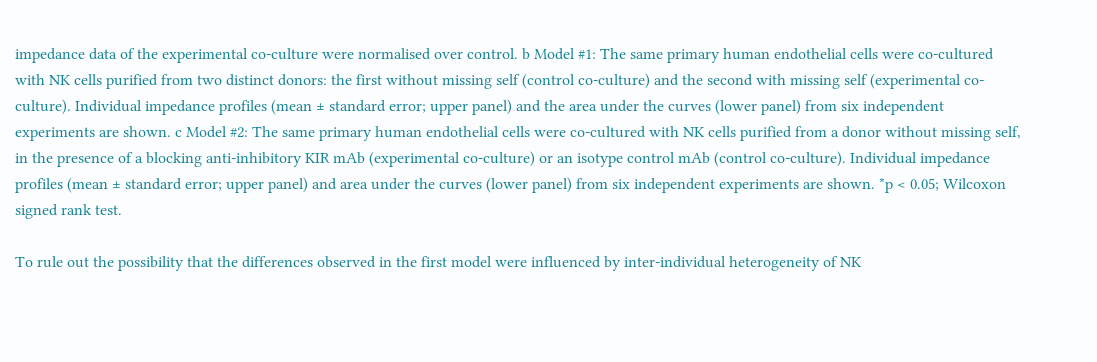impedance data of the experimental co-culture were normalised over control. b Model #1: The same primary human endothelial cells were co-cultured with NK cells purified from two distinct donors: the first without missing self (control co-culture) and the second with missing self (experimental co-culture). Individual impedance profiles (mean ± standard error; upper panel) and the area under the curves (lower panel) from six independent experiments are shown. c Model #2: The same primary human endothelial cells were co-cultured with NK cells purified from a donor without missing self, in the presence of a blocking anti-inhibitory KIR mAb (experimental co-culture) or an isotype control mAb (control co-culture). Individual impedance profiles (mean ± standard error; upper panel) and area under the curves (lower panel) from six independent experiments are shown. *p < 0.05; Wilcoxon signed rank test.

To rule out the possibility that the differences observed in the first model were influenced by inter-individual heterogeneity of NK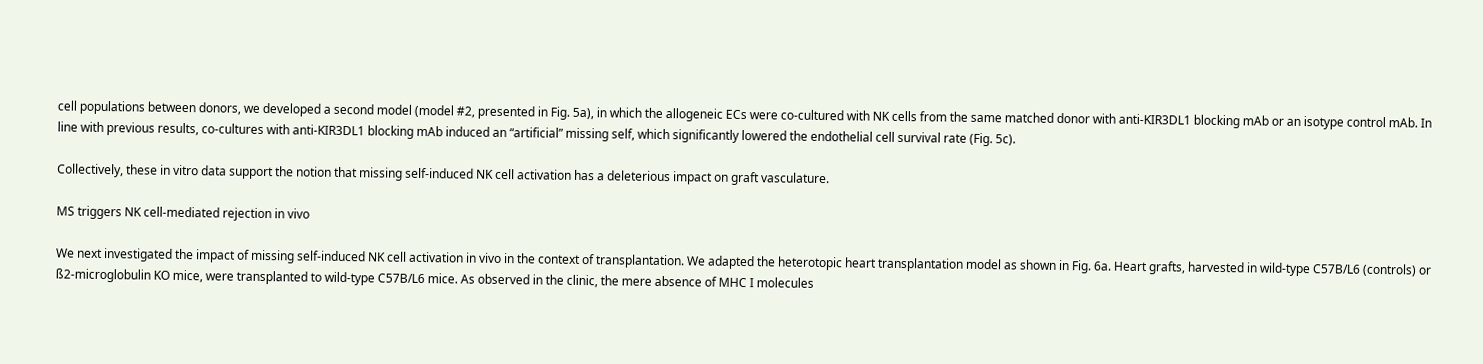cell populations between donors, we developed a second model (model #2, presented in Fig. 5a), in which the allogeneic ECs were co-cultured with NK cells from the same matched donor with anti-KIR3DL1 blocking mAb or an isotype control mAb. In line with previous results, co-cultures with anti-KIR3DL1 blocking mAb induced an “artificial” missing self, which significantly lowered the endothelial cell survival rate (Fig. 5c).

Collectively, these in vitro data support the notion that missing self-induced NK cell activation has a deleterious impact on graft vasculature.

MS triggers NK cell-mediated rejection in vivo

We next investigated the impact of missing self-induced NK cell activation in vivo in the context of transplantation. We adapted the heterotopic heart transplantation model as shown in Fig. 6a. Heart grafts, harvested in wild-type C57B/L6 (controls) or ß2-microglobulin KO mice, were transplanted to wild-type C57B/L6 mice. As observed in the clinic, the mere absence of MHC I molecules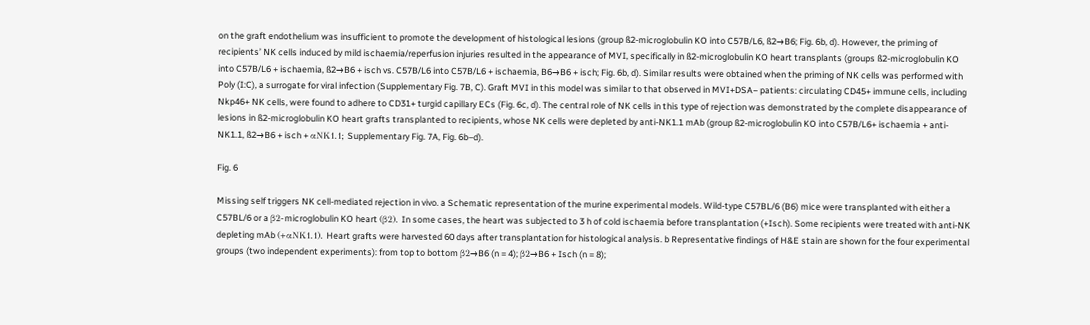on the graft endothelium was insufficient to promote the development of histological lesions (group ß2-microglobulin KO into C57B/L6, ß2→B6; Fig. 6b, d). However, the priming of recipients’ NK cells induced by mild ischaemia/reperfusion injuries resulted in the appearance of MVI, specifically in ß2-microglobulin KO heart transplants (groups ß2-microglobulin KO into C57B/L6 + ischaemia, ß2→B6 + isch vs. C57B/L6 into C57B/L6 + ischaemia, B6→B6 + isch; Fig. 6b, d). Similar results were obtained when the priming of NK cells was performed with Poly (I:C), a surrogate for viral infection (Supplementary Fig. 7B, C). Graft MVI in this model was similar to that observed in MVI+DSA− patients: circulating CD45+ immune cells, including Nkp46+ NK cells, were found to adhere to CD31+ turgid capillary ECs (Fig. 6c, d). The central role of NK cells in this type of rejection was demonstrated by the complete disappearance of lesions in ß2-microglobulin KO heart grafts transplanted to recipients, whose NK cells were depleted by anti-NK1.1 mAb (group ß2-microglobulin KO into C57B/L6+ ischaemia + anti-NK1.1, ß2→B6 + isch + αNK1.1; Supplementary Fig. 7A, Fig. 6b–d).

Fig. 6

Missing self triggers NK cell-mediated rejection in vivo. a Schematic representation of the murine experimental models. Wild-type C57BL/6 (B6) mice were transplanted with either a C57BL/6 or a β2-microglobulin KO heart (β2). In some cases, the heart was subjected to 3 h of cold ischaemia before transplantation (+Isch). Some recipients were treated with anti-NK depleting mAb (+αNK1.1). Heart grafts were harvested 60 days after transplantation for histological analysis. b Representative findings of H&E stain are shown for the four experimental groups (two independent experiments): from top to bottom β2→B6 (n = 4); β2→B6 + Isch (n = 8);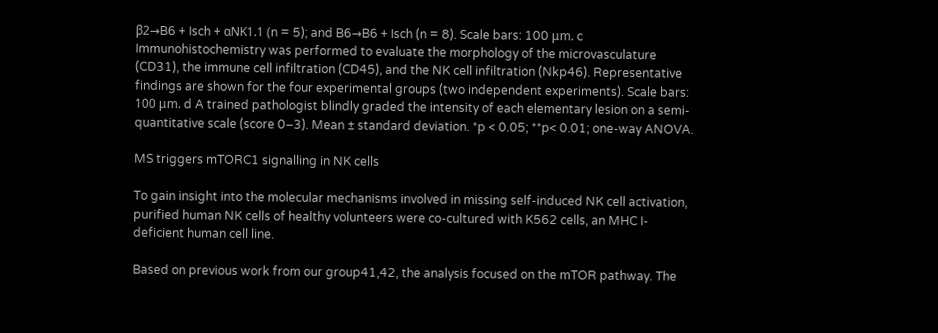β2→B6 + Isch + αNK1.1 (n = 5); and B6→B6 + Isch (n = 8). Scale bars: 100 μm. c Immunohistochemistry was performed to evaluate the morphology of the microvasculature (CD31), the immune cell infiltration (CD45), and the NK cell infiltration (Nkp46). Representative findings are shown for the four experimental groups (two independent experiments). Scale bars: 100 μm. d A trained pathologist blindly graded the intensity of each elementary lesion on a semi-quantitative scale (score 0–3). Mean ± standard deviation. *p < 0.05; **p< 0.01; one-way ANOVA.

MS triggers mTORC1 signalling in NK cells

To gain insight into the molecular mechanisms involved in missing self-induced NK cell activation, purified human NK cells of healthy volunteers were co-cultured with K562 cells, an MHC I-deficient human cell line.

Based on previous work from our group41,42, the analysis focused on the mTOR pathway. The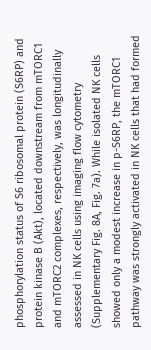phosphorylation status of S6 ribosomal protein (S6RP) and protein kinase B (Akt), located downstream from mTORC1 and mTORC2 complexes, respectively, was longitudinally assessed in NK cells using imaging flow cytometry (Supplementary Fig. 8A, Fig. 7a). While isolated NK cells showed only a modest increase in p-S6RP, the mTORC1 pathway was strongly activated in NK cells that had formed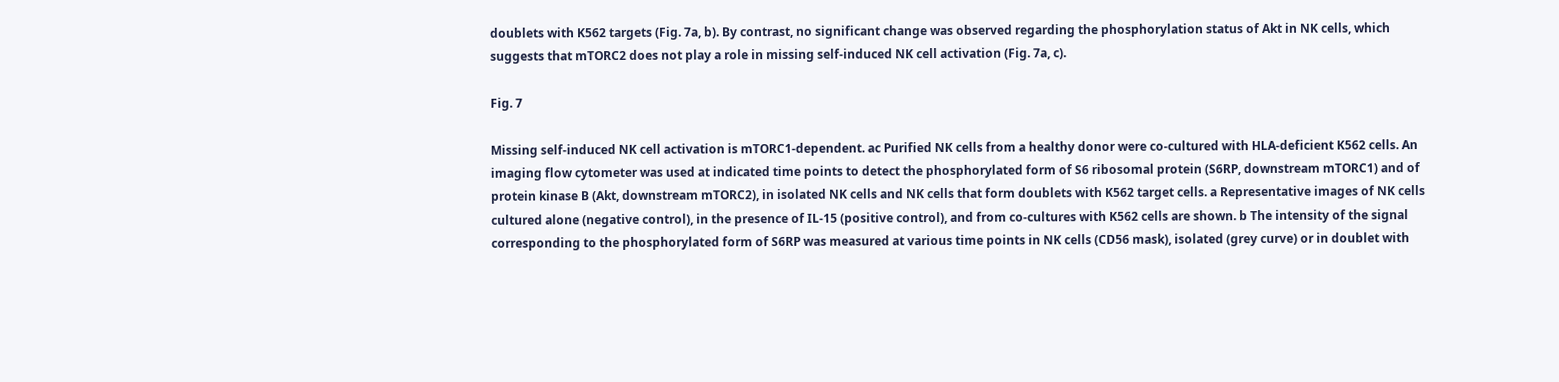doublets with K562 targets (Fig. 7a, b). By contrast, no significant change was observed regarding the phosphorylation status of Akt in NK cells, which suggests that mTORC2 does not play a role in missing self-induced NK cell activation (Fig. 7a, c).

Fig. 7

Missing self-induced NK cell activation is mTORC1-dependent. ac Purified NK cells from a healthy donor were co-cultured with HLA-deficient K562 cells. An imaging flow cytometer was used at indicated time points to detect the phosphorylated form of S6 ribosomal protein (S6RP, downstream mTORC1) and of protein kinase B (Akt, downstream mTORC2), in isolated NK cells and NK cells that form doublets with K562 target cells. a Representative images of NK cells cultured alone (negative control), in the presence of IL-15 (positive control), and from co-cultures with K562 cells are shown. b The intensity of the signal corresponding to the phosphorylated form of S6RP was measured at various time points in NK cells (CD56 mask), isolated (grey curve) or in doublet with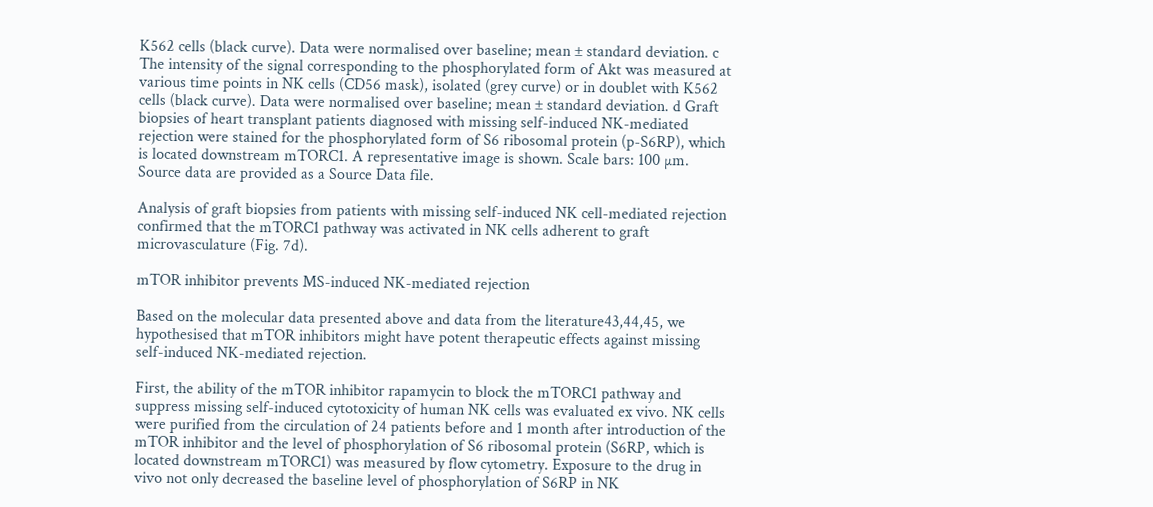K562 cells (black curve). Data were normalised over baseline; mean ± standard deviation. c The intensity of the signal corresponding to the phosphorylated form of Akt was measured at various time points in NK cells (CD56 mask), isolated (grey curve) or in doublet with K562 cells (black curve). Data were normalised over baseline; mean ± standard deviation. d Graft biopsies of heart transplant patients diagnosed with missing self-induced NK-mediated rejection were stained for the phosphorylated form of S6 ribosomal protein (p-S6RP), which is located downstream mTORC1. A representative image is shown. Scale bars: 100 µm. Source data are provided as a Source Data file.

Analysis of graft biopsies from patients with missing self-induced NK cell-mediated rejection confirmed that the mTORC1 pathway was activated in NK cells adherent to graft microvasculature (Fig. 7d).

mTOR inhibitor prevents MS-induced NK-mediated rejection

Based on the molecular data presented above and data from the literature43,44,45, we hypothesised that mTOR inhibitors might have potent therapeutic effects against missing self-induced NK-mediated rejection.

First, the ability of the mTOR inhibitor rapamycin to block the mTORC1 pathway and suppress missing self-induced cytotoxicity of human NK cells was evaluated ex vivo. NK cells were purified from the circulation of 24 patients before and 1 month after introduction of the mTOR inhibitor and the level of phosphorylation of S6 ribosomal protein (S6RP, which is located downstream mTORC1) was measured by flow cytometry. Exposure to the drug in vivo not only decreased the baseline level of phosphorylation of S6RP in NK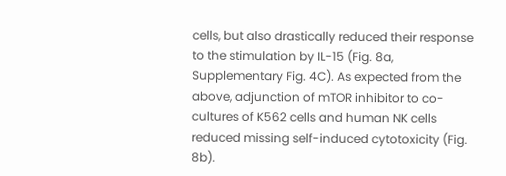cells, but also drastically reduced their response to the stimulation by IL-15 (Fig. 8a, Supplementary Fig. 4C). As expected from the above, adjunction of mTOR inhibitor to co-cultures of K562 cells and human NK cells reduced missing self-induced cytotoxicity (Fig. 8b).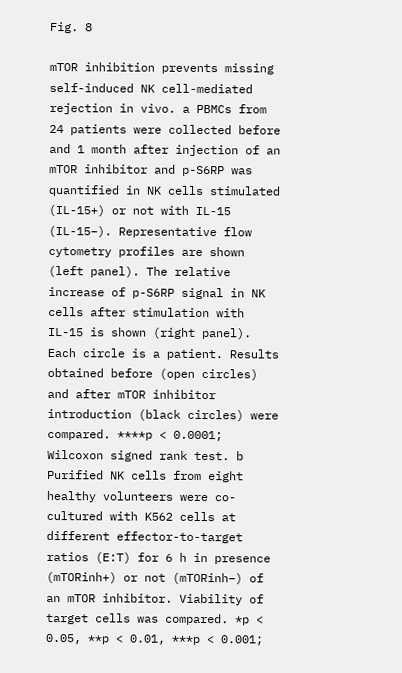Fig. 8

mTOR inhibition prevents missing self-induced NK cell-mediated rejection in vivo. a PBMCs from 24 patients were collected before and 1 month after injection of an mTOR inhibitor and p-S6RP was quantified in NK cells stimulated (IL-15+) or not with IL-15 (IL-15−). Representative flow cytometry profiles are shown (left panel). The relative increase of p-S6RP signal in NK cells after stimulation with IL-15 is shown (right panel). Each circle is a patient. Results obtained before (open circles) and after mTOR inhibitor introduction (black circles) were compared. ****p < 0.0001; Wilcoxon signed rank test. b Purified NK cells from eight healthy volunteers were co-cultured with K562 cells at different effector-to-target ratios (E:T) for 6 h in presence (mTORinh+) or not (mTORinh−) of an mTOR inhibitor. Viability of target cells was compared. *p < 0.05, **p < 0.01, ***p < 0.001;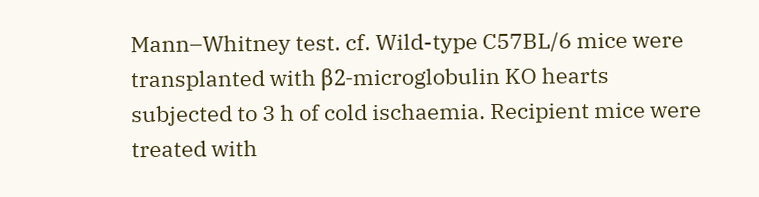Mann–Whitney test. cf. Wild-type C57BL/6 mice were transplanted with β2-microglobulin KO hearts subjected to 3 h of cold ischaemia. Recipient mice were treated with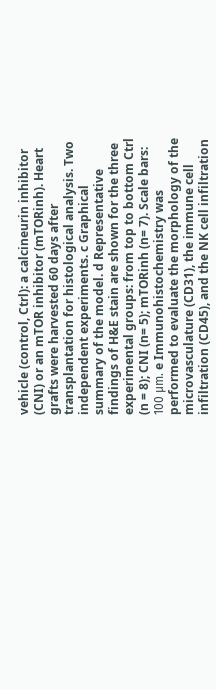vehicle (control, Ctrl): a calcineurin inhibitor (CNI) or an mTOR inhibitor (mTORinh). Heart grafts were harvested 60 days after transplantation for histological analysis. Two independent experiments. c Graphical summary of the model. d Representative findings of H&E stain are shown for the three experimental groups: from top to bottom Ctrl (n = 8); CNI (n= 5); mTORinh (n= 7). Scale bars: 100 μm. e Immunohistochemistry was performed to evaluate the morphology of the microvasculature (CD31), the immune cell infiltration (CD45), and the NK cell infiltration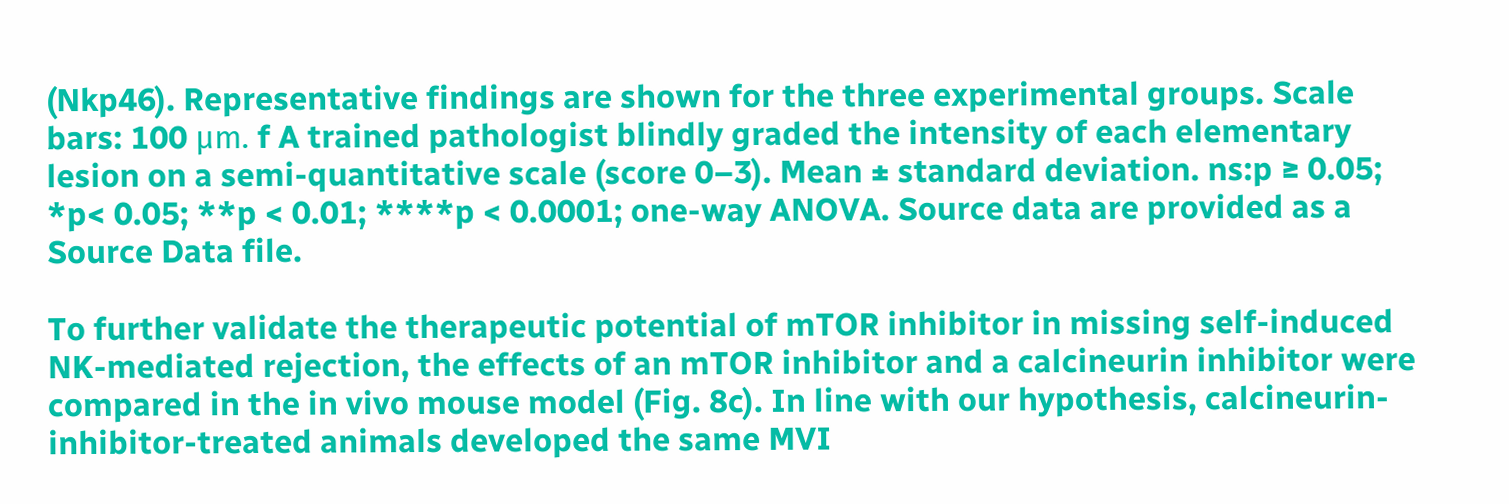(Nkp46). Representative findings are shown for the three experimental groups. Scale bars: 100 μm. f A trained pathologist blindly graded the intensity of each elementary lesion on a semi-quantitative scale (score 0–3). Mean ± standard deviation. ns:p ≥ 0.05; *p< 0.05; **p < 0.01; ****p < 0.0001; one-way ANOVA. Source data are provided as a Source Data file.

To further validate the therapeutic potential of mTOR inhibitor in missing self-induced NK-mediated rejection, the effects of an mTOR inhibitor and a calcineurin inhibitor were compared in the in vivo mouse model (Fig. 8c). In line with our hypothesis, calcineurin-inhibitor-treated animals developed the same MVI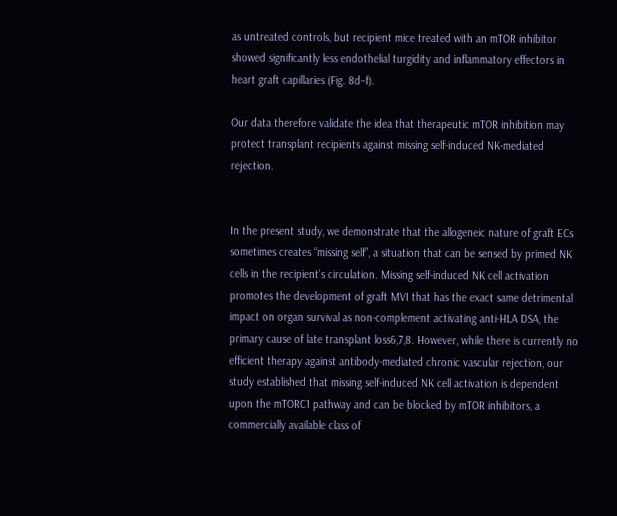as untreated controls, but recipient mice treated with an mTOR inhibitor showed significantly less endothelial turgidity and inflammatory effectors in heart graft capillaries (Fig. 8d–f).

Our data therefore validate the idea that therapeutic mTOR inhibition may protect transplant recipients against missing self-induced NK-mediated rejection.


In the present study, we demonstrate that the allogeneic nature of graft ECs sometimes creates “missing self”, a situation that can be sensed by primed NK cells in the recipient’s circulation. Missing self-induced NK cell activation promotes the development of graft MVI that has the exact same detrimental impact on organ survival as non-complement activating anti-HLA DSA, the primary cause of late transplant loss6,7,8. However, while there is currently no efficient therapy against antibody-mediated chronic vascular rejection, our study established that missing self-induced NK cell activation is dependent upon the mTORC1 pathway and can be blocked by mTOR inhibitors, a commercially available class of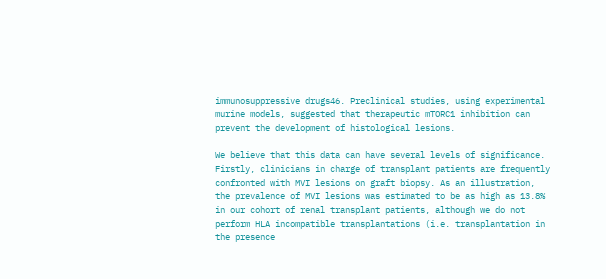immunosuppressive drugs46. Preclinical studies, using experimental murine models, suggested that therapeutic mTORC1 inhibition can prevent the development of histological lesions.

We believe that this data can have several levels of significance. Firstly, clinicians in charge of transplant patients are frequently confronted with MVI lesions on graft biopsy. As an illustration, the prevalence of MVI lesions was estimated to be as high as 13.8% in our cohort of renal transplant patients, although we do not perform HLA incompatible transplantations (i.e. transplantation in the presence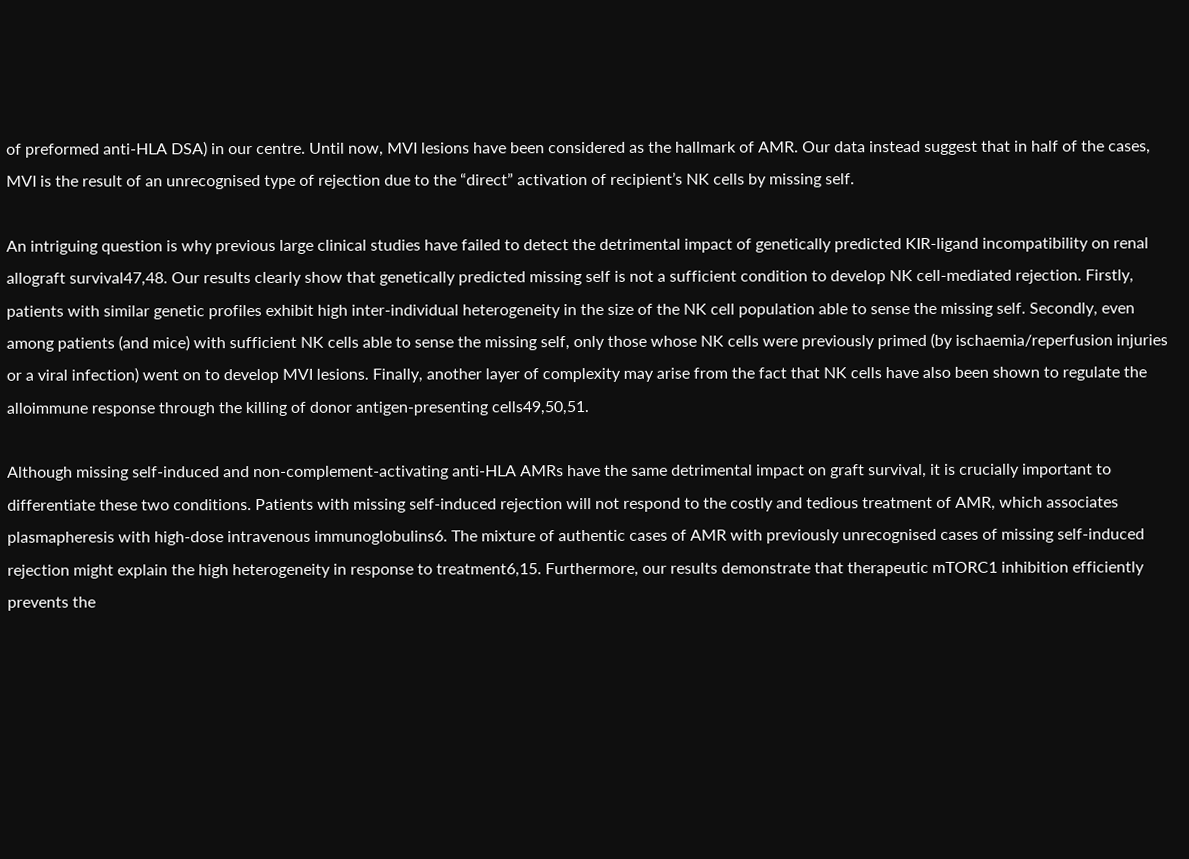of preformed anti-HLA DSA) in our centre. Until now, MVI lesions have been considered as the hallmark of AMR. Our data instead suggest that in half of the cases, MVI is the result of an unrecognised type of rejection due to the “direct” activation of recipient’s NK cells by missing self.

An intriguing question is why previous large clinical studies have failed to detect the detrimental impact of genetically predicted KIR-ligand incompatibility on renal allograft survival47,48. Our results clearly show that genetically predicted missing self is not a sufficient condition to develop NK cell-mediated rejection. Firstly, patients with similar genetic profiles exhibit high inter-individual heterogeneity in the size of the NK cell population able to sense the missing self. Secondly, even among patients (and mice) with sufficient NK cells able to sense the missing self, only those whose NK cells were previously primed (by ischaemia/reperfusion injuries or a viral infection) went on to develop MVI lesions. Finally, another layer of complexity may arise from the fact that NK cells have also been shown to regulate the alloimmune response through the killing of donor antigen-presenting cells49,50,51.

Although missing self-induced and non-complement-activating anti-HLA AMRs have the same detrimental impact on graft survival, it is crucially important to differentiate these two conditions. Patients with missing self-induced rejection will not respond to the costly and tedious treatment of AMR, which associates plasmapheresis with high-dose intravenous immunoglobulins6. The mixture of authentic cases of AMR with previously unrecognised cases of missing self-induced rejection might explain the high heterogeneity in response to treatment6,15. Furthermore, our results demonstrate that therapeutic mTORC1 inhibition efficiently prevents the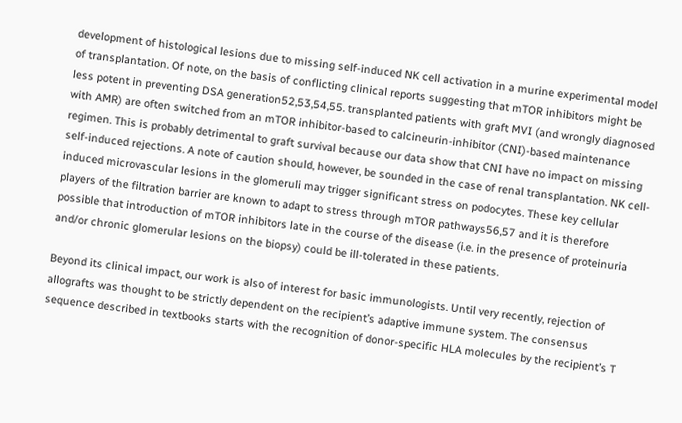development of histological lesions due to missing self-induced NK cell activation in a murine experimental model of transplantation. Of note, on the basis of conflicting clinical reports suggesting that mTOR inhibitors might be less potent in preventing DSA generation52,53,54,55. transplanted patients with graft MVI (and wrongly diagnosed with AMR) are often switched from an mTOR inhibitor-based to calcineurin-inhibitor (CNI)-based maintenance regimen. This is probably detrimental to graft survival because our data show that CNI have no impact on missing self-induced rejections. A note of caution should, however, be sounded in the case of renal transplantation. NK cell-induced microvascular lesions in the glomeruli may trigger significant stress on podocytes. These key cellular players of the filtration barrier are known to adapt to stress through mTOR pathways56,57 and it is therefore possible that introduction of mTOR inhibitors late in the course of the disease (i.e. in the presence of proteinuria and/or chronic glomerular lesions on the biopsy) could be ill-tolerated in these patients.

Beyond its clinical impact, our work is also of interest for basic immunologists. Until very recently, rejection of allografts was thought to be strictly dependent on the recipient’s adaptive immune system. The consensus sequence described in textbooks starts with the recognition of donor-specific HLA molecules by the recipient’s T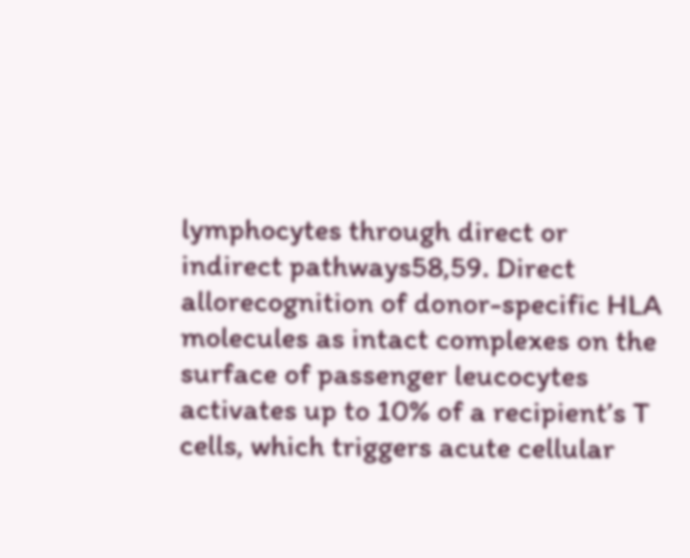lymphocytes through direct or indirect pathways58,59. Direct allorecognition of donor-specific HLA molecules as intact complexes on the surface of passenger leucocytes activates up to 10% of a recipient’s T cells, which triggers acute cellular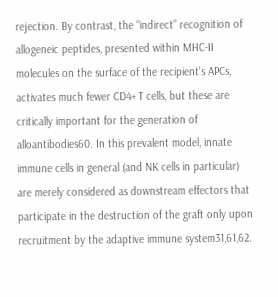rejection. By contrast, the “indirect” recognition of allogeneic peptides, presented within MHC-II molecules on the surface of the recipient’s APCs, activates much fewer CD4+ T cells, but these are critically important for the generation of alloantibodies60. In this prevalent model, innate immune cells in general (and NK cells in particular) are merely considered as downstream effectors that participate in the destruction of the graft only upon recruitment by the adaptive immune system31,61,62.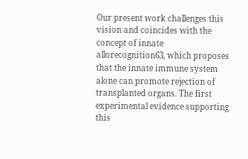Our present work challenges this vision and coincides with the concept of innate allorecognition63, which proposes that the innate immune system alone can promote rejection of transplanted organs. The first experimental evidence supporting this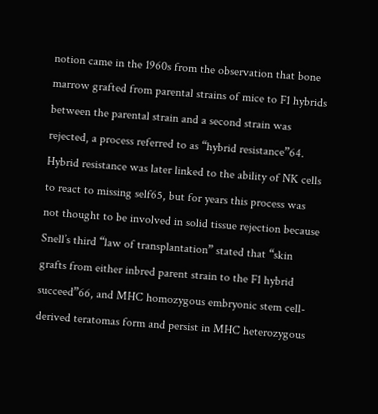notion came in the 1960s from the observation that bone marrow grafted from parental strains of mice to F1 hybrids between the parental strain and a second strain was rejected, a process referred to as “hybrid resistance”64. Hybrid resistance was later linked to the ability of NK cells to react to missing self65, but for years this process was not thought to be involved in solid tissue rejection because Snell’s third “law of transplantation” stated that “skin grafts from either inbred parent strain to the F1 hybrid succeed”66, and MHC homozygous embryonic stem cell-derived teratomas form and persist in MHC heterozygous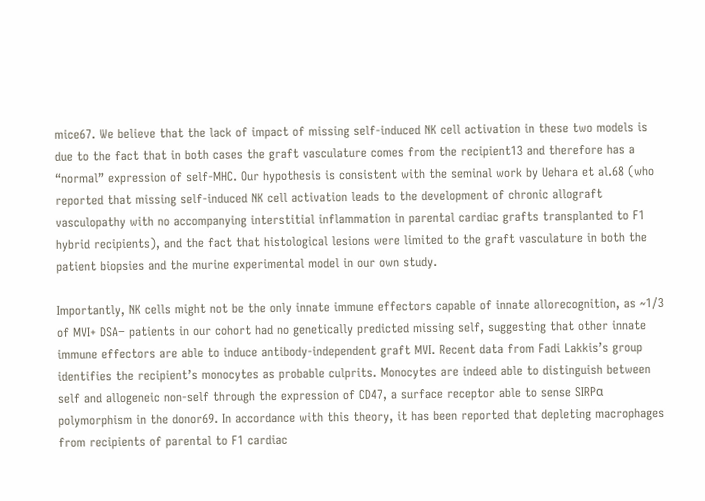mice67. We believe that the lack of impact of missing self-induced NK cell activation in these two models is due to the fact that in both cases the graft vasculature comes from the recipient13 and therefore has a “normal” expression of self-MHC. Our hypothesis is consistent with the seminal work by Uehara et al.68 (who reported that missing self-induced NK cell activation leads to the development of chronic allograft vasculopathy with no accompanying interstitial inflammation in parental cardiac grafts transplanted to F1 hybrid recipients), and the fact that histological lesions were limited to the graft vasculature in both the patient biopsies and the murine experimental model in our own study.

Importantly, NK cells might not be the only innate immune effectors capable of innate allorecognition, as ~1/3 of MVI+ DSA− patients in our cohort had no genetically predicted missing self, suggesting that other innate immune effectors are able to induce antibody-independent graft MVI. Recent data from Fadi Lakkis’s group identifies the recipient’s monocytes as probable culprits. Monocytes are indeed able to distinguish between self and allogeneic non-self through the expression of CD47, a surface receptor able to sense SIRPα polymorphism in the donor69. In accordance with this theory, it has been reported that depleting macrophages from recipients of parental to F1 cardiac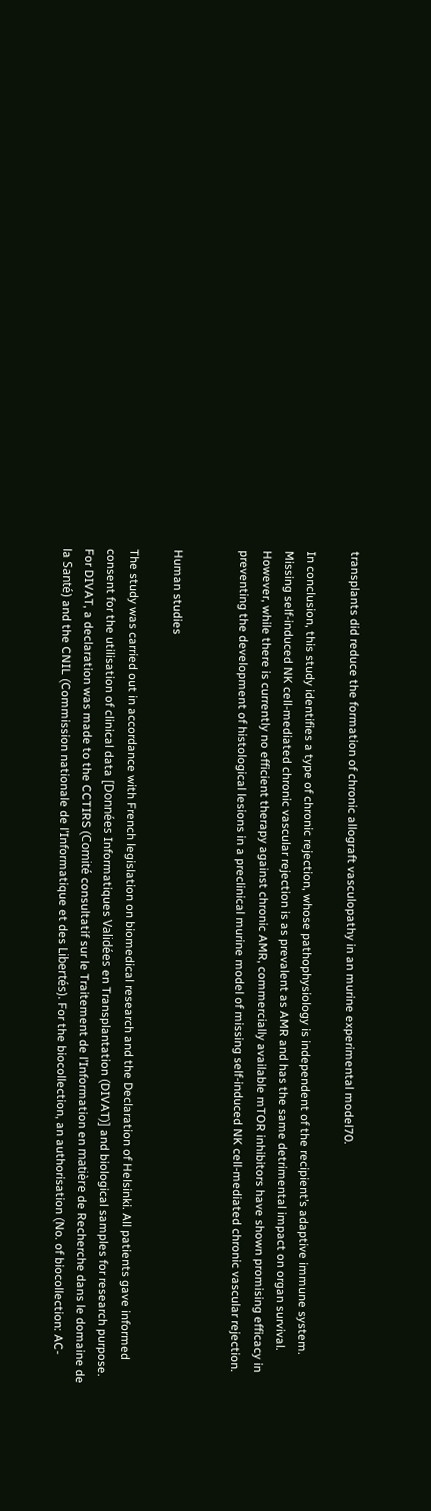transplants did reduce the formation of chronic allograft vasculopathy in an murine experimental model70.

In conclusion, this study identifies a type of chronic rejection, whose pathophysiology is independent of the recipient’s adaptive immune system. Missing self-induced NK cell-mediated chronic vascular rejection is as prevalent as AMR and has the same detrimental impact on organ survival. However, while there is currently no efficient therapy against chronic AMR, commercially available mTOR inhibitors have shown promising efficacy in preventing the development of histological lesions in a preclinical murine model of missing self-induced NK cell-mediated chronic vascular rejection.


Human studies

The study was carried out in accordance with French legislation on biomedical research and the Declaration of Helsinki. All patients gave informed consent for the utilisation of clinical data [Données Informatiques Validées en Transplantation (DIVAT)] and biological samples for research purpose. For DIVAT, a declaration was made to the CCTIRS (Comité consultatif sur le Traitement de l’Information en matière de Recherche dans le domaine de la Santé) and the CNIL (Commission nationale de l’Informatique et des Libertés). For the biocollection, an authorisation (No. of biocollection: AC-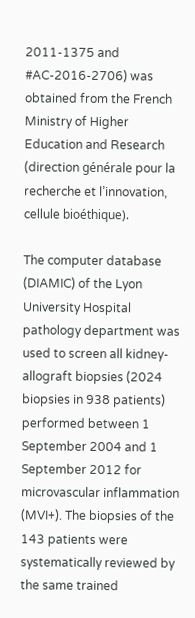2011-1375 and #AC-2016-2706) was obtained from the French Ministry of Higher Education and Research (direction générale pour la recherche et l’innovation, cellule bioéthique).

The computer database (DIAMIC) of the Lyon University Hospital pathology department was used to screen all kidney-allograft biopsies (2024 biopsies in 938 patients) performed between 1 September 2004 and 1 September 2012 for microvascular inflammation (MVI+). The biopsies of the 143 patients were systematically reviewed by the same trained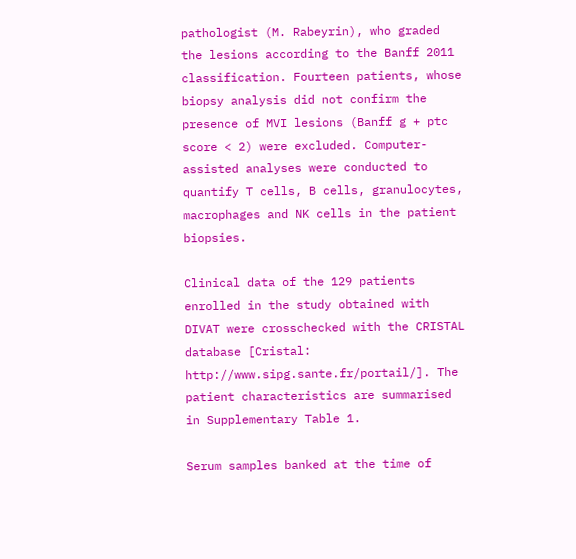pathologist (M. Rabeyrin), who graded the lesions according to the Banff 2011 classification. Fourteen patients, whose biopsy analysis did not confirm the presence of MVI lesions (Banff g + ptc score < 2) were excluded. Computer-assisted analyses were conducted to quantify T cells, B cells, granulocytes, macrophages and NK cells in the patient biopsies.

Clinical data of the 129 patients enrolled in the study obtained with DIVAT were crosschecked with the CRISTAL database [Cristal: http://www.sipg.sante.fr/portail/]. The patient characteristics are summarised in Supplementary Table 1.

Serum samples banked at the time of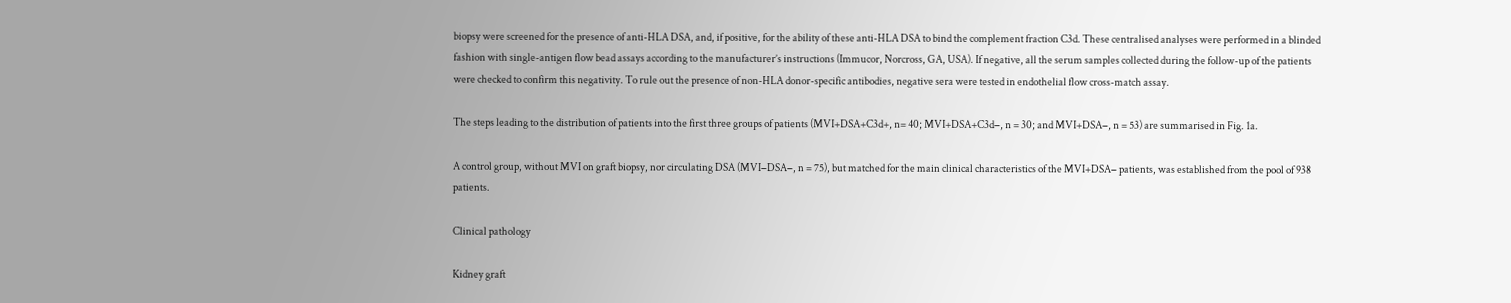biopsy were screened for the presence of anti-HLA DSA, and, if positive, for the ability of these anti-HLA DSA to bind the complement fraction C3d. These centralised analyses were performed in a blinded fashion with single-antigen flow bead assays according to the manufacturer’s instructions (Immucor, Norcross, GA, USA). If negative, all the serum samples collected during the follow-up of the patients were checked to confirm this negativity. To rule out the presence of non-HLA donor-specific antibodies, negative sera were tested in endothelial flow cross-match assay.

The steps leading to the distribution of patients into the first three groups of patients (MVI+DSA+C3d+, n= 40; MVI+DSA+C3d−, n = 30; and MVI+DSA−, n = 53) are summarised in Fig. 1a.

A control group, without MVI on graft biopsy, nor circulating DSA (MVI−DSA−, n = 75), but matched for the main clinical characteristics of the MVI+DSA− patients, was established from the pool of 938 patients.

Clinical pathology

Kidney graft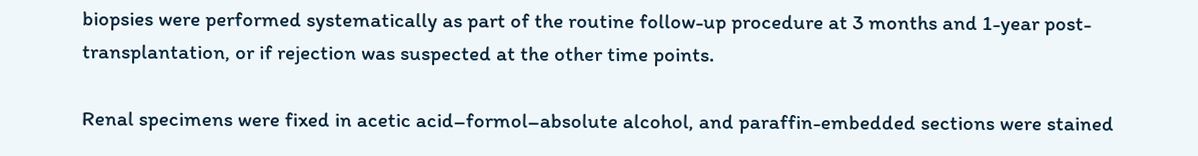biopsies were performed systematically as part of the routine follow-up procedure at 3 months and 1-year post-transplantation, or if rejection was suspected at the other time points.

Renal specimens were fixed in acetic acid–formol–absolute alcohol, and paraffin-embedded sections were stained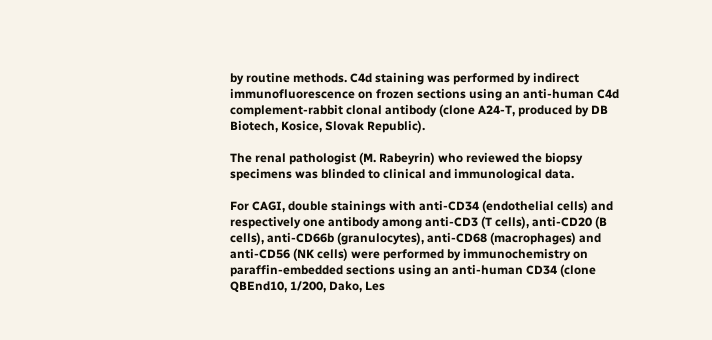by routine methods. C4d staining was performed by indirect immunofluorescence on frozen sections using an anti-human C4d complement-rabbit clonal antibody (clone A24-T, produced by DB Biotech, Kosice, Slovak Republic).

The renal pathologist (M. Rabeyrin) who reviewed the biopsy specimens was blinded to clinical and immunological data.

For CAGI, double stainings with anti-CD34 (endothelial cells) and respectively one antibody among anti-CD3 (T cells), anti-CD20 (B cells), anti-CD66b (granulocytes), anti-CD68 (macrophages) and anti-CD56 (NK cells) were performed by immunochemistry on paraffin-embedded sections using an anti-human CD34 (clone QBEnd10, 1/200, Dako, Les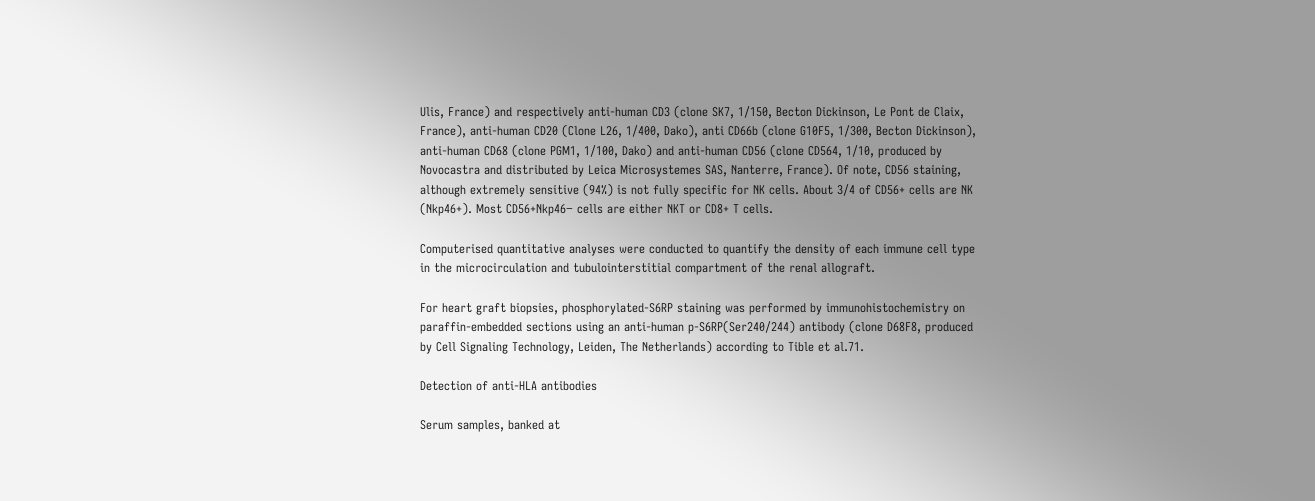Ulis, France) and respectively anti-human CD3 (clone SK7, 1/150, Becton Dickinson, Le Pont de Claix, France), anti-human CD20 (Clone L26, 1/400, Dako), anti CD66b (clone G10F5, 1/300, Becton Dickinson), anti-human CD68 (clone PGM1, 1/100, Dako) and anti-human CD56 (clone CD564, 1/10, produced by Novocastra and distributed by Leica Microsystemes SAS, Nanterre, France). Of note, CD56 staining, although extremely sensitive (94%) is not fully specific for NK cells. About 3/4 of CD56+ cells are NK (Nkp46+). Most CD56+Nkp46− cells are either NKT or CD8+ T cells.

Computerised quantitative analyses were conducted to quantify the density of each immune cell type in the microcirculation and tubulointerstitial compartment of the renal allograft.

For heart graft biopsies, phosphorylated-S6RP staining was performed by immunohistochemistry on paraffin-embedded sections using an anti-human p-S6RP(Ser240/244) antibody (clone D68F8, produced by Cell Signaling Technology, Leiden, The Netherlands) according to Tible et al.71.

Detection of anti-HLA antibodies

Serum samples, banked at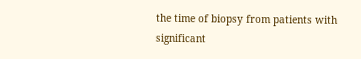the time of biopsy from patients with significant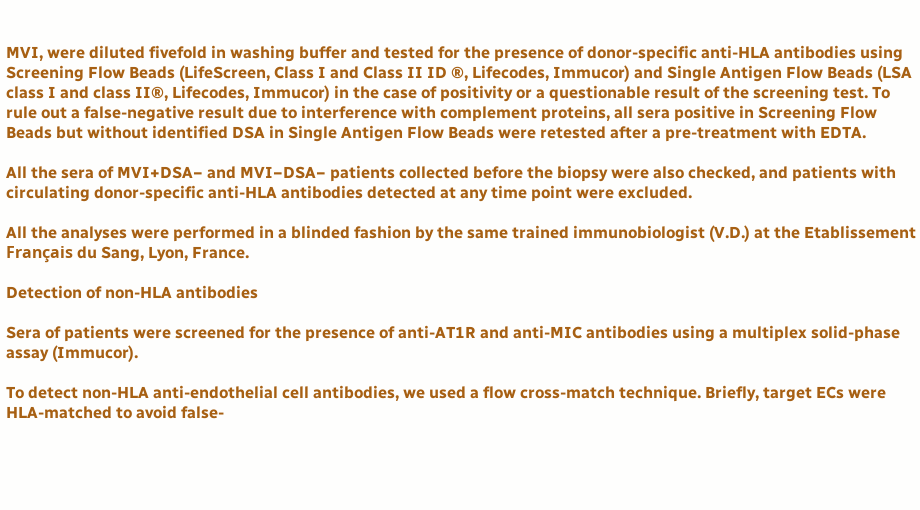MVI, were diluted fivefold in washing buffer and tested for the presence of donor-specific anti-HLA antibodies using Screening Flow Beads (LifeScreen, Class I and Class II ID ®, Lifecodes, Immucor) and Single Antigen Flow Beads (LSA class I and class II®, Lifecodes, Immucor) in the case of positivity or a questionable result of the screening test. To rule out a false-negative result due to interference with complement proteins, all sera positive in Screening Flow Beads but without identified DSA in Single Antigen Flow Beads were retested after a pre-treatment with EDTA.

All the sera of MVI+DSA− and MVI−DSA− patients collected before the biopsy were also checked, and patients with circulating donor-specific anti-HLA antibodies detected at any time point were excluded.

All the analyses were performed in a blinded fashion by the same trained immunobiologist (V.D.) at the Etablissement Français du Sang, Lyon, France.

Detection of non-HLA antibodies

Sera of patients were screened for the presence of anti-AT1R and anti-MIC antibodies using a multiplex solid-phase assay (Immucor).

To detect non-HLA anti-endothelial cell antibodies, we used a flow cross-match technique. Briefly, target ECs were HLA-matched to avoid false-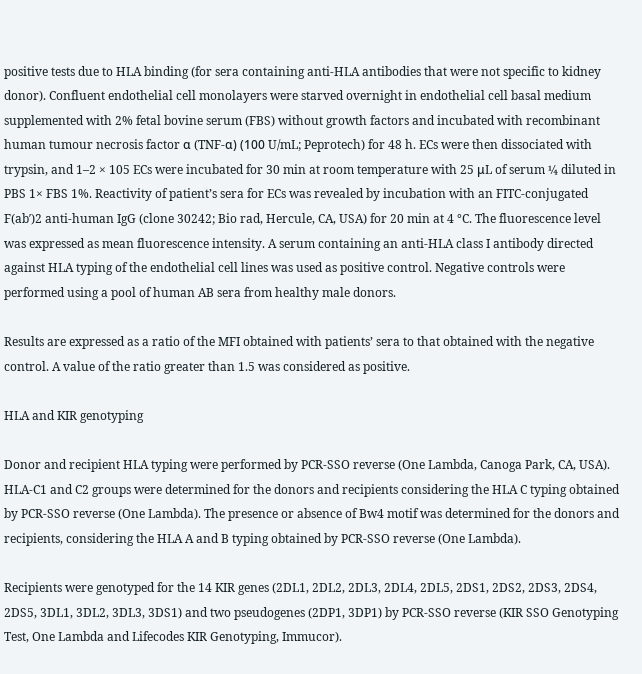positive tests due to HLA binding (for sera containing anti-HLA antibodies that were not specific to kidney donor). Confluent endothelial cell monolayers were starved overnight in endothelial cell basal medium supplemented with 2% fetal bovine serum (FBS) without growth factors and incubated with recombinant human tumour necrosis factor α (TNF-α) (100 U/mL; Peprotech) for 48 h. ECs were then dissociated with trypsin, and 1–2 × 105 ECs were incubated for 30 min at room temperature with 25 μL of serum ¼ diluted in PBS 1× FBS 1%. Reactivity of patient’s sera for ECs was revealed by incubation with an FITC-conjugated F(ab′)2 anti-human IgG (clone 30242; Bio rad, Hercule, CA, USA) for 20 min at 4 °C. The fluorescence level was expressed as mean fluorescence intensity. A serum containing an anti-HLA class I antibody directed against HLA typing of the endothelial cell lines was used as positive control. Negative controls were performed using a pool of human AB sera from healthy male donors.

Results are expressed as a ratio of the MFI obtained with patients’ sera to that obtained with the negative control. A value of the ratio greater than 1.5 was considered as positive.

HLA and KIR genotyping

Donor and recipient HLA typing were performed by PCR-SSO reverse (One Lambda, Canoga Park, CA, USA). HLA-C1 and C2 groups were determined for the donors and recipients considering the HLA C typing obtained by PCR-SSO reverse (One Lambda). The presence or absence of Bw4 motif was determined for the donors and recipients, considering the HLA A and B typing obtained by PCR-SSO reverse (One Lambda).

Recipients were genotyped for the 14 KIR genes (2DL1, 2DL2, 2DL3, 2DL4, 2DL5, 2DS1, 2DS2, 2DS3, 2DS4, 2DS5, 3DL1, 3DL2, 3DL3, 3DS1) and two pseudogenes (2DP1, 3DP1) by PCR-SSO reverse (KIR SSO Genotyping Test, One Lambda and Lifecodes KIR Genotyping, Immucor).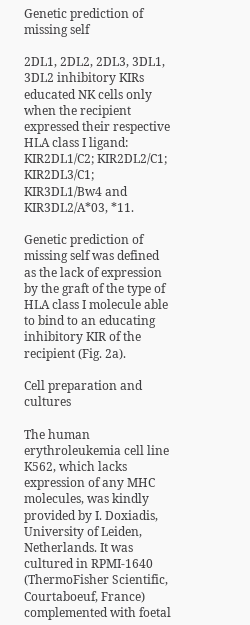Genetic prediction of missing self

2DL1, 2DL2, 2DL3, 3DL1, 3DL2 inhibitory KIRs educated NK cells only when the recipient expressed their respective HLA class I ligand: KIR2DL1/C2; KIR2DL2/C1; KIR2DL3/C1; KIR3DL1/Bw4 and KIR3DL2/A*03, *11.

Genetic prediction of missing self was defined as the lack of expression by the graft of the type of HLA class I molecule able to bind to an educating inhibitory KIR of the recipient (Fig. 2a).

Cell preparation and cultures

The human erythroleukemia cell line K562, which lacks expression of any MHC molecules, was kindly provided by I. Doxiadis, University of Leiden, Netherlands. It was cultured in RPMI-1640 (ThermoFisher Scientific, Courtaboeuf, France) complemented with foetal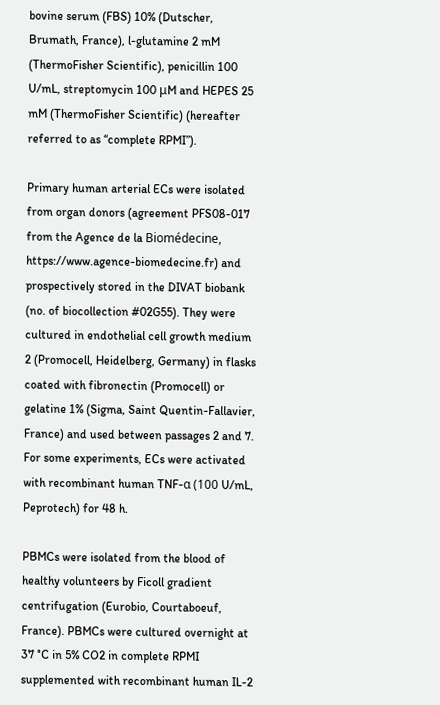bovine serum (FBS) 10% (Dutscher, Brumath, France), l-glutamine 2 mM (ThermoFisher Scientific), penicillin 100 U/mL, streptomycin 100 μM and HEPES 25 mM (ThermoFisher Scientific) (hereafter referred to as “complete RPMI”).

Primary human arterial ECs were isolated from organ donors (agreement PFS08-017 from the Agence de la Biomédecine, https://www.agence-biomedecine.fr) and prospectively stored in the DIVAT biobank (no. of biocollection #02G55). They were cultured in endothelial cell growth medium 2 (Promocell, Heidelberg, Germany) in flasks coated with fibronectin (Promocell) or gelatine 1% (Sigma, Saint Quentin-Fallavier, France) and used between passages 2 and 7. For some experiments, ECs were activated with recombinant human TNF-α (100 U/mL, Peprotech) for 48 h.

PBMCs were isolated from the blood of healthy volunteers by Ficoll gradient centrifugation (Eurobio, Courtaboeuf, France). PBMCs were cultured overnight at 37 °C in 5% CO2 in complete RPMI supplemented with recombinant human IL-2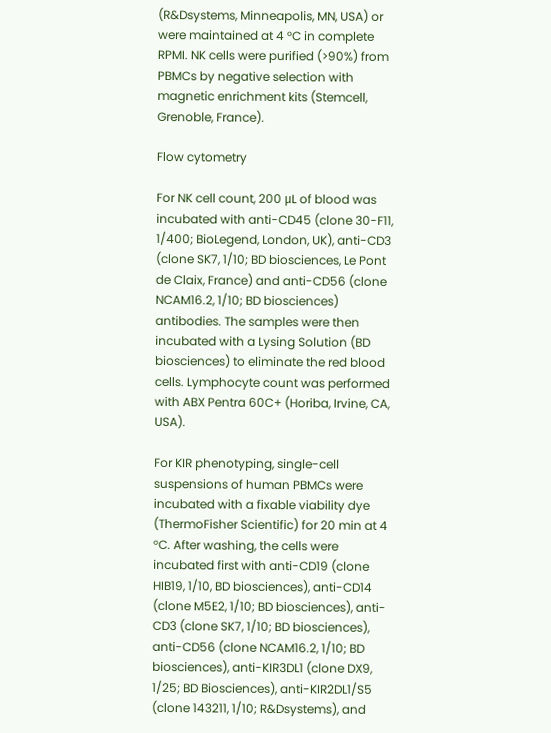(R&Dsystems, Minneapolis, MN, USA) or were maintained at 4 °C in complete RPMI. NK cells were purified (>90%) from PBMCs by negative selection with magnetic enrichment kits (Stemcell, Grenoble, France).

Flow cytometry

For NK cell count, 200 μL of blood was incubated with anti-CD45 (clone 30-F11, 1/400; BioLegend, London, UK), anti-CD3 (clone SK7, 1/10; BD biosciences, Le Pont de Claix, France) and anti-CD56 (clone NCAM16.2, 1/10; BD biosciences) antibodies. The samples were then incubated with a Lysing Solution (BD biosciences) to eliminate the red blood cells. Lymphocyte count was performed with ABX Pentra 60C+ (Horiba, Irvine, CA, USA).

For KIR phenotyping, single-cell suspensions of human PBMCs were incubated with a fixable viability dye (ThermoFisher Scientific) for 20 min at 4 °C. After washing, the cells were incubated first with anti-CD19 (clone HIB19, 1/10, BD biosciences), anti-CD14 (clone M5E2, 1/10; BD biosciences), anti-CD3 (clone SK7, 1/10; BD biosciences), anti-CD56 (clone NCAM16.2, 1/10; BD biosciences), anti-KIR3DL1 (clone DX9, 1/25; BD Biosciences), anti-KIR2DL1/S5 (clone 143211, 1/10; R&Dsystems), and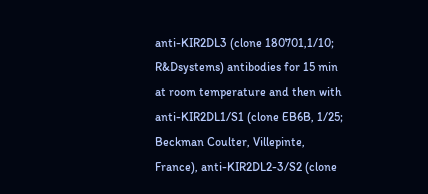anti-KIR2DL3 (clone 180701,1/10; R&Dsystems) antibodies for 15 min at room temperature and then with anti-KIR2DL1/S1 (clone EB6B, 1/25; Beckman Coulter, Villepinte, France), anti-KIR2DL2-3/S2 (clone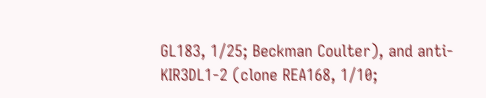GL183, 1/25; Beckman Coulter), and anti-KIR3DL1-2 (clone REA168, 1/10;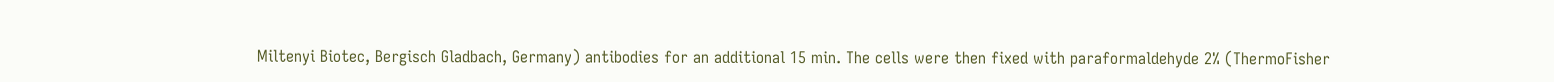Miltenyi Biotec, Bergisch Gladbach, Germany) antibodies for an additional 15 min. The cells were then fixed with paraformaldehyde 2% (ThermoFisher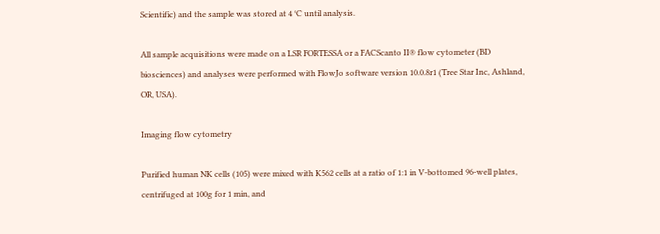Scientific) and the sample was stored at 4 °C until analysis.

All sample acquisitions were made on a LSR FORTESSA or a FACScanto II® flow cytometer (BD biosciences) and analyses were performed with FlowJo software version 10.0.8r1 (Tree Star Inc, Ashland, OR, USA).

Imaging flow cytometry

Purified human NK cells (105) were mixed with K562 cells at a ratio of 1:1 in V-bottomed 96-well plates, centrifuged at 100g for 1 min, and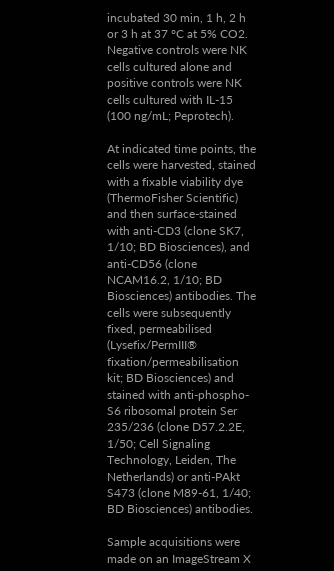incubated 30 min, 1 h, 2 h or 3 h at 37 °C at 5% CO2. Negative controls were NK cells cultured alone and positive controls were NK cells cultured with IL-15 (100 ng/mL; Peprotech).

At indicated time points, the cells were harvested, stained with a fixable viability dye (ThermoFisher Scientific) and then surface-stained with anti-CD3 (clone SK7, 1/10; BD Biosciences), and anti-CD56 (clone NCAM16.2, 1/10; BD Biosciences) antibodies. The cells were subsequently fixed, permeabilised (Lysefix/PermIII® fixation/permeabilisation kit; BD Biosciences) and stained with anti-phospho-S6 ribosomal protein Ser 235/236 (clone D57.2.2E, 1/50; Cell Signaling Technology, Leiden, The Netherlands) or anti-PAkt S473 (clone M89-61, 1/40; BD Biosciences) antibodies.

Sample acquisitions were made on an ImageStream X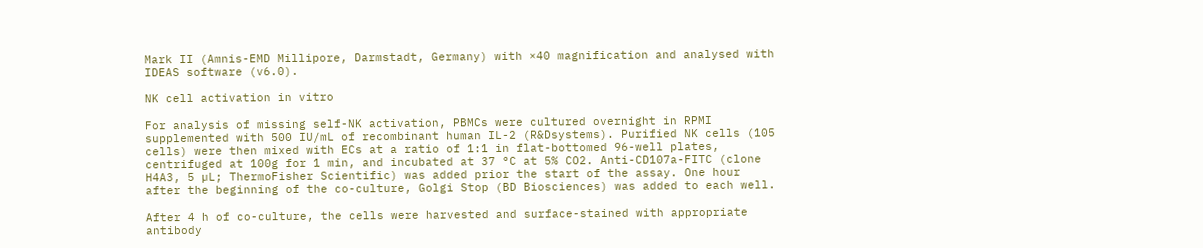Mark II (Amnis-EMD Millipore, Darmstadt, Germany) with ×40 magnification and analysed with IDEAS software (v6.0).

NK cell activation in vitro

For analysis of missing self-NK activation, PBMCs were cultured overnight in RPMI supplemented with 500 IU/mL of recombinant human IL-2 (R&Dsystems). Purified NK cells (105 cells) were then mixed with ECs at a ratio of 1:1 in flat-bottomed 96-well plates, centrifuged at 100g for 1 min, and incubated at 37 °C at 5% CO2. Anti-CD107a-FITC (clone H4A3, 5 µL; ThermoFisher Scientific) was added prior the start of the assay. One hour after the beginning of the co-culture, Golgi Stop (BD Biosciences) was added to each well.

After 4 h of co-culture, the cells were harvested and surface-stained with appropriate antibody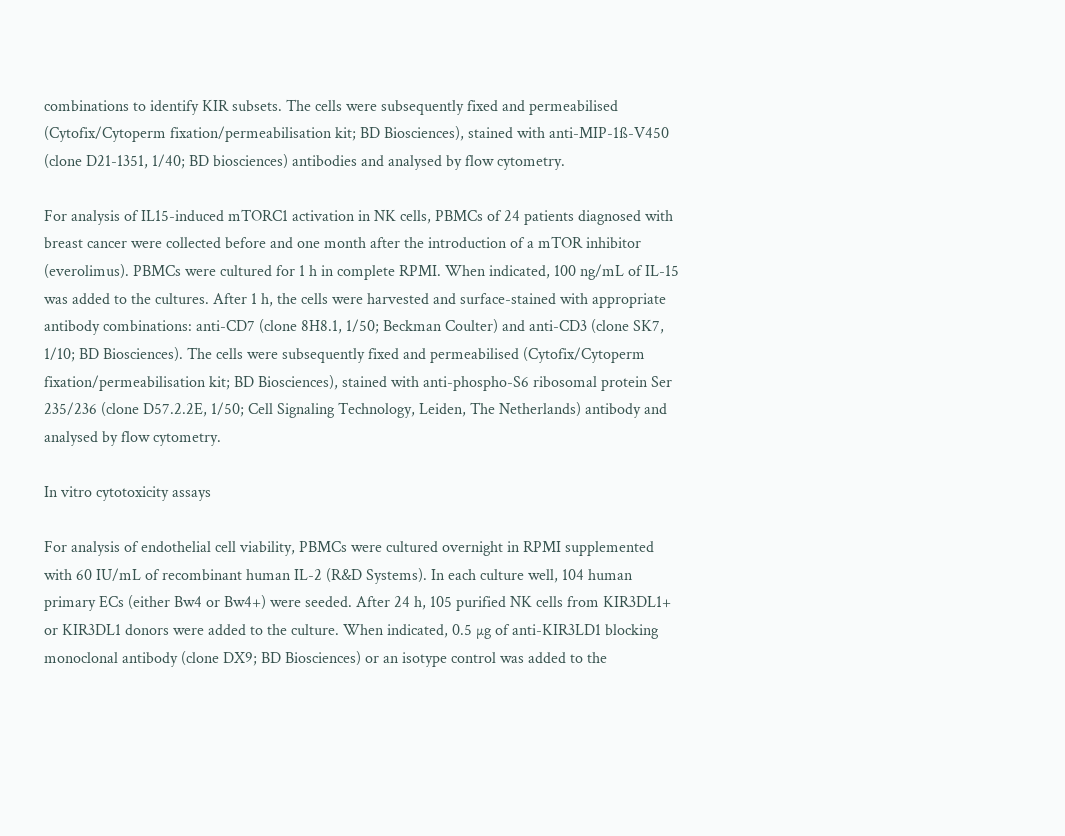combinations to identify KIR subsets. The cells were subsequently fixed and permeabilised (Cytofix/Cytoperm fixation/permeabilisation kit; BD Biosciences), stained with anti-MIP-1ß-V450 (clone D21-1351, 1/40; BD biosciences) antibodies and analysed by flow cytometry.

For analysis of IL15-induced mTORC1 activation in NK cells, PBMCs of 24 patients diagnosed with breast cancer were collected before and one month after the introduction of a mTOR inhibitor (everolimus). PBMCs were cultured for 1 h in complete RPMI. When indicated, 100 ng/mL of IL-15 was added to the cultures. After 1 h, the cells were harvested and surface-stained with appropriate antibody combinations: anti-CD7 (clone 8H8.1, 1/50; Beckman Coulter) and anti-CD3 (clone SK7, 1/10; BD Biosciences). The cells were subsequently fixed and permeabilised (Cytofix/Cytoperm fixation/permeabilisation kit; BD Biosciences), stained with anti-phospho-S6 ribosomal protein Ser 235/236 (clone D57.2.2E, 1/50; Cell Signaling Technology, Leiden, The Netherlands) antibody and analysed by flow cytometry.

In vitro cytotoxicity assays

For analysis of endothelial cell viability, PBMCs were cultured overnight in RPMI supplemented with 60 IU/mL of recombinant human IL-2 (R&D Systems). In each culture well, 104 human primary ECs (either Bw4 or Bw4+) were seeded. After 24 h, 105 purified NK cells from KIR3DL1+ or KIR3DL1 donors were added to the culture. When indicated, 0.5 µg of anti-KIR3LD1 blocking monoclonal antibody (clone DX9; BD Biosciences) or an isotype control was added to the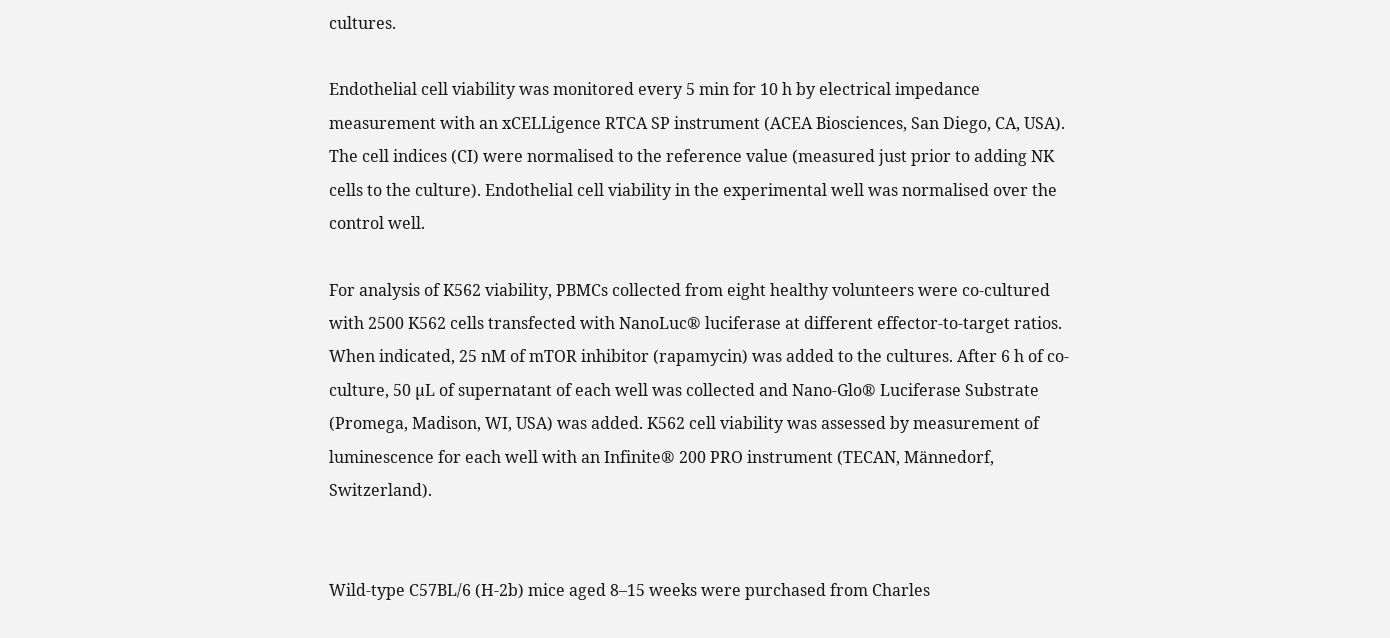cultures.

Endothelial cell viability was monitored every 5 min for 10 h by electrical impedance measurement with an xCELLigence RTCA SP instrument (ACEA Biosciences, San Diego, CA, USA). The cell indices (CI) were normalised to the reference value (measured just prior to adding NK cells to the culture). Endothelial cell viability in the experimental well was normalised over the control well.

For analysis of K562 viability, PBMCs collected from eight healthy volunteers were co-cultured with 2500 K562 cells transfected with NanoLuc® luciferase at different effector-to-target ratios. When indicated, 25 nM of mTOR inhibitor (rapamycin) was added to the cultures. After 6 h of co-culture, 50 µL of supernatant of each well was collected and Nano-Glo® Luciferase Substrate (Promega, Madison, WI, USA) was added. K562 cell viability was assessed by measurement of luminescence for each well with an Infinite® 200 PRO instrument (TECAN, Männedorf, Switzerland).


Wild-type C57BL/6 (H-2b) mice aged 8–15 weeks were purchased from Charles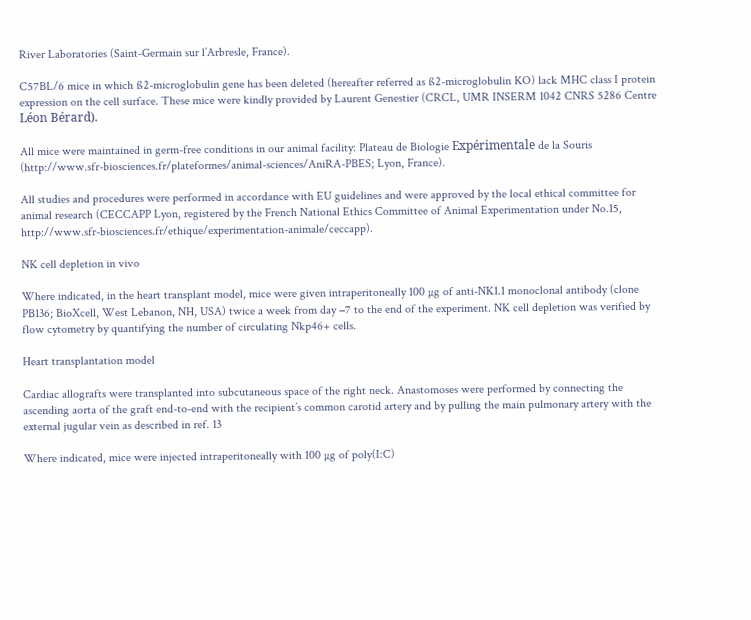River Laboratories (Saint-Germain sur l’Arbresle, France).

C57BL/6 mice in which ß2-microglobulin gene has been deleted (hereafter referred as ß2-microglobulin KO) lack MHC class I protein expression on the cell surface. These mice were kindly provided by Laurent Genestier (CRCL, UMR INSERM 1042 CNRS 5286 Centre Léon Bérard).

All mice were maintained in germ-free conditions in our animal facility: Plateau de Biologie Expérimentale de la Souris (http://www.sfr-biosciences.fr/plateformes/animal-sciences/AniRA-PBES; Lyon, France).

All studies and procedures were performed in accordance with EU guidelines and were approved by the local ethical committee for animal research (CECCAPP Lyon, registered by the French National Ethics Committee of Animal Experimentation under No.15, http://www.sfr-biosciences.fr/ethique/experimentation-animale/ceccapp).

NK cell depletion in vivo

Where indicated, in the heart transplant model, mice were given intraperitoneally 100 µg of anti-NK1.1 monoclonal antibody (clone PB136; BioXcell, West Lebanon, NH, USA) twice a week from day −7 to the end of the experiment. NK cell depletion was verified by flow cytometry by quantifying the number of circulating Nkp46+ cells.

Heart transplantation model

Cardiac allografts were transplanted into subcutaneous space of the right neck. Anastomoses were performed by connecting the ascending aorta of the graft end-to-end with the recipient’s common carotid artery and by pulling the main pulmonary artery with the external jugular vein as described in ref. 13

Where indicated, mice were injected intraperitoneally with 100 µg of poly(I:C)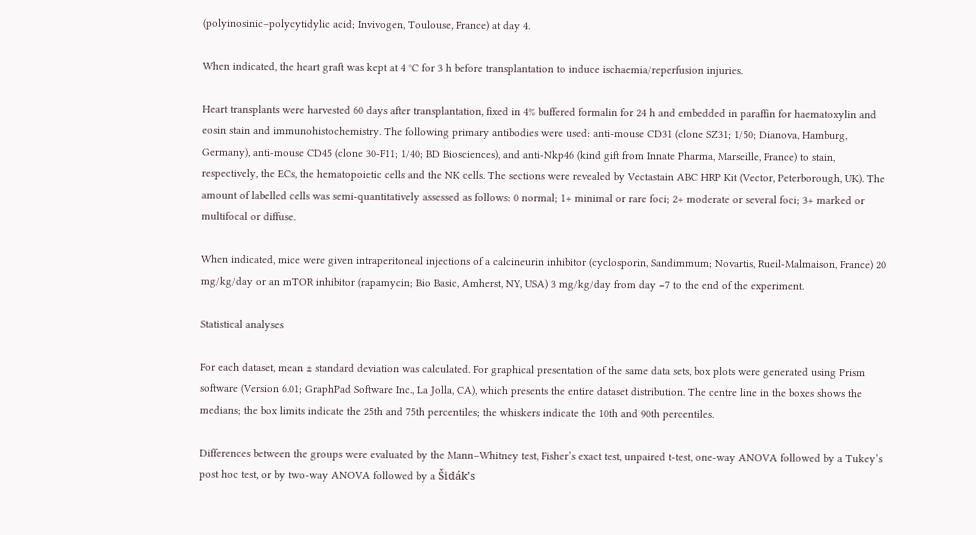(polyinosinic–polycytidylic acid; Invivogen, Toulouse, France) at day 4.

When indicated, the heart graft was kept at 4 °C for 3 h before transplantation to induce ischaemia/reperfusion injuries.

Heart transplants were harvested 60 days after transplantation, fixed in 4% buffered formalin for 24 h and embedded in paraffin for haematoxylin and eosin stain and immunohistochemistry. The following primary antibodies were used: anti-mouse CD31 (clone SZ31; 1/50; Dianova, Hamburg, Germany), anti-mouse CD45 (clone 30-F11; 1/40; BD Biosciences), and anti-Nkp46 (kind gift from Innate Pharma, Marseille, France) to stain, respectively, the ECs, the hematopoietic cells and the NK cells. The sections were revealed by Vectastain ABC HRP Kit (Vector, Peterborough, UK). The amount of labelled cells was semi-quantitatively assessed as follows: 0 normal; 1+ minimal or rare foci; 2+ moderate or several foci; 3+ marked or multifocal or diffuse.

When indicated, mice were given intraperitoneal injections of a calcineurin inhibitor (cyclosporin, Sandimmum; Novartis, Rueil-Malmaison, France) 20 mg/kg/day or an mTOR inhibitor (rapamycin; Bio Basic, Amherst, NY, USA) 3 mg/kg/day from day −7 to the end of the experiment.

Statistical analyses

For each dataset, mean ± standard deviation was calculated. For graphical presentation of the same data sets, box plots were generated using Prism software (Version 6.01; GraphPad Software Inc., La Jolla, CA), which presents the entire dataset distribution. The centre line in the boxes shows the medians; the box limits indicate the 25th and 75th percentiles; the whiskers indicate the 10th and 90th percentiles.

Differences between the groups were evaluated by the Mann–Whitney test, Fisher’s exact test, unpaired t-test, one-way ANOVA followed by a Tukey’s post hoc test, or by two-way ANOVA followed by a Šidák’s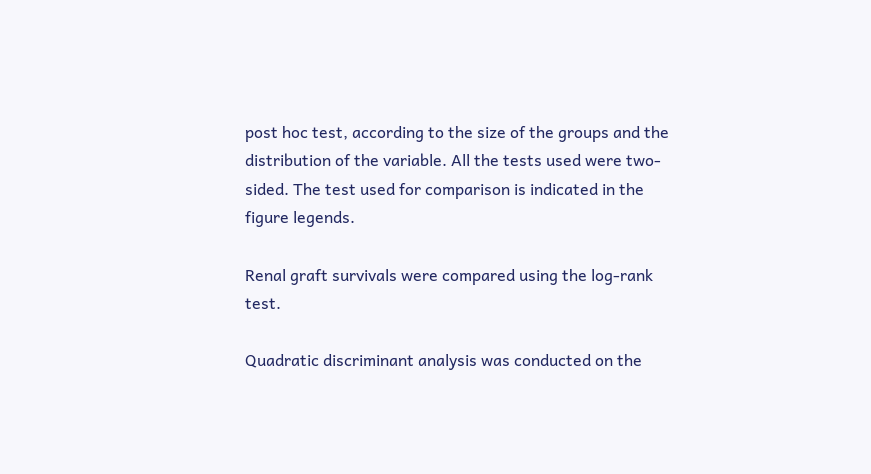post hoc test, according to the size of the groups and the distribution of the variable. All the tests used were two-sided. The test used for comparison is indicated in the figure legends.

Renal graft survivals were compared using the log-rank test.

Quadratic discriminant analysis was conducted on the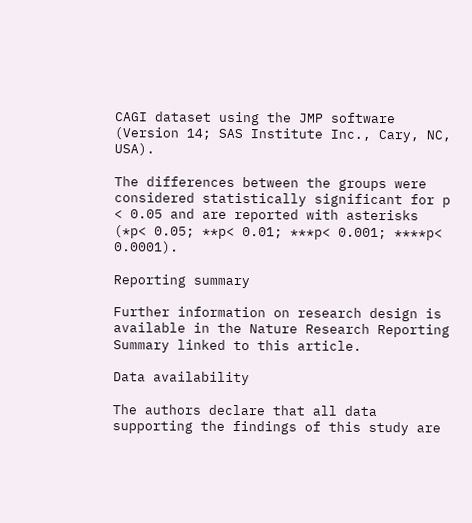CAGI dataset using the JMP software (Version 14; SAS Institute Inc., Cary, NC, USA).

The differences between the groups were considered statistically significant for p < 0.05 and are reported with asterisks (*p< 0.05; **p< 0.01; ***p< 0.001; ****p< 0.0001).

Reporting summary

Further information on research design is available in the Nature Research Reporting Summary linked to this article.

Data availability

The authors declare that all data supporting the findings of this study are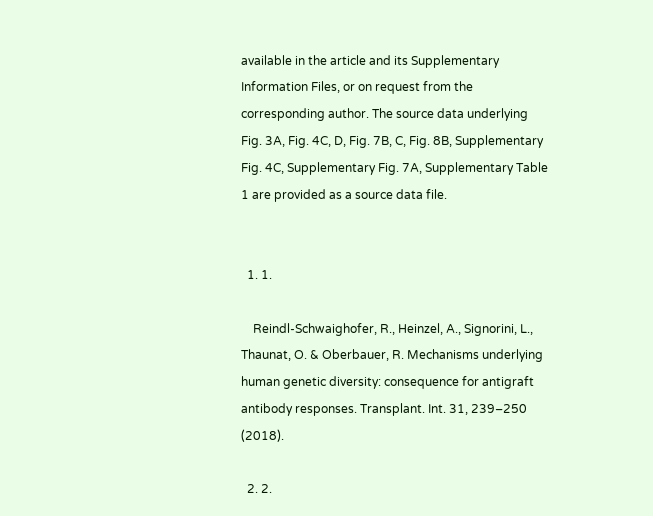available in the article and its Supplementary Information Files, or on request from the corresponding author. The source data underlying Fig. 3A, Fig. 4C, D, Fig. 7B, C, Fig. 8B, Supplementary Fig. 4C, Supplementary Fig. 7A, Supplementary Table 1 are provided as a source data file.


  1. 1.

    Reindl-Schwaighofer, R., Heinzel, A., Signorini, L., Thaunat, O. & Oberbauer, R. Mechanisms underlying human genetic diversity: consequence for antigraft antibody responses. Transplant. Int. 31, 239–250 (2018).

  2. 2.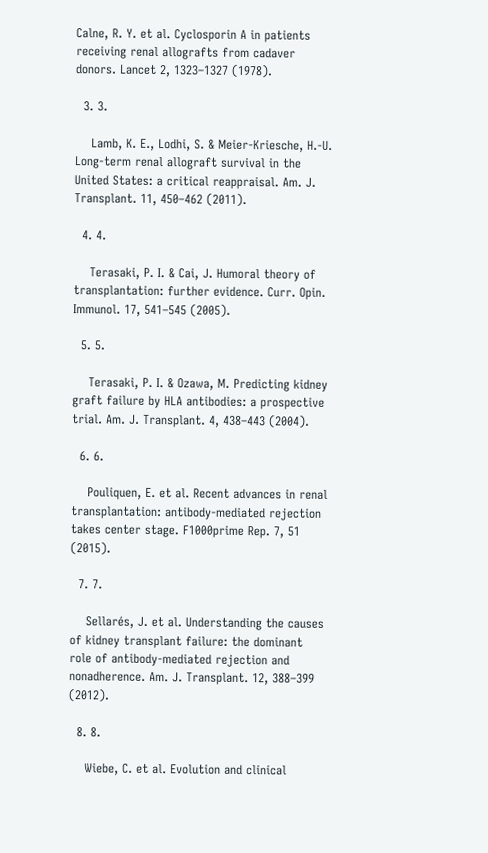Calne, R. Y. et al. Cyclosporin A in patients receiving renal allografts from cadaver donors. Lancet 2, 1323–1327 (1978).

  3. 3.

    Lamb, K. E., Lodhi, S. & Meier-Kriesche, H.-U. Long-term renal allograft survival in the United States: a critical reappraisal. Am. J. Transplant. 11, 450–462 (2011).

  4. 4.

    Terasaki, P. I. & Cai, J. Humoral theory of transplantation: further evidence. Curr. Opin. Immunol. 17, 541–545 (2005).

  5. 5.

    Terasaki, P. I. & Ozawa, M. Predicting kidney graft failure by HLA antibodies: a prospective trial. Am. J. Transplant. 4, 438–443 (2004).

  6. 6.

    Pouliquen, E. et al. Recent advances in renal transplantation: antibody-mediated rejection takes center stage. F1000prime Rep. 7, 51 (2015).

  7. 7.

    Sellarés, J. et al. Understanding the causes of kidney transplant failure: the dominant role of antibody-mediated rejection and nonadherence. Am. J. Transplant. 12, 388–399 (2012).

  8. 8.

    Wiebe, C. et al. Evolution and clinical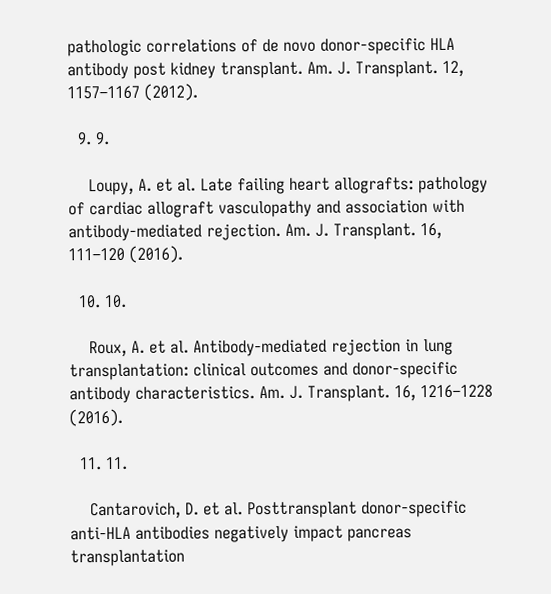pathologic correlations of de novo donor-specific HLA antibody post kidney transplant. Am. J. Transplant. 12, 1157–1167 (2012).

  9. 9.

    Loupy, A. et al. Late failing heart allografts: pathology of cardiac allograft vasculopathy and association with antibody-mediated rejection. Am. J. Transplant. 16, 111–120 (2016).

  10. 10.

    Roux, A. et al. Antibody-mediated rejection in lung transplantation: clinical outcomes and donor-specific antibody characteristics. Am. J. Transplant. 16, 1216–1228 (2016).

  11. 11.

    Cantarovich, D. et al. Posttransplant donor-specific anti-HLA antibodies negatively impact pancreas transplantation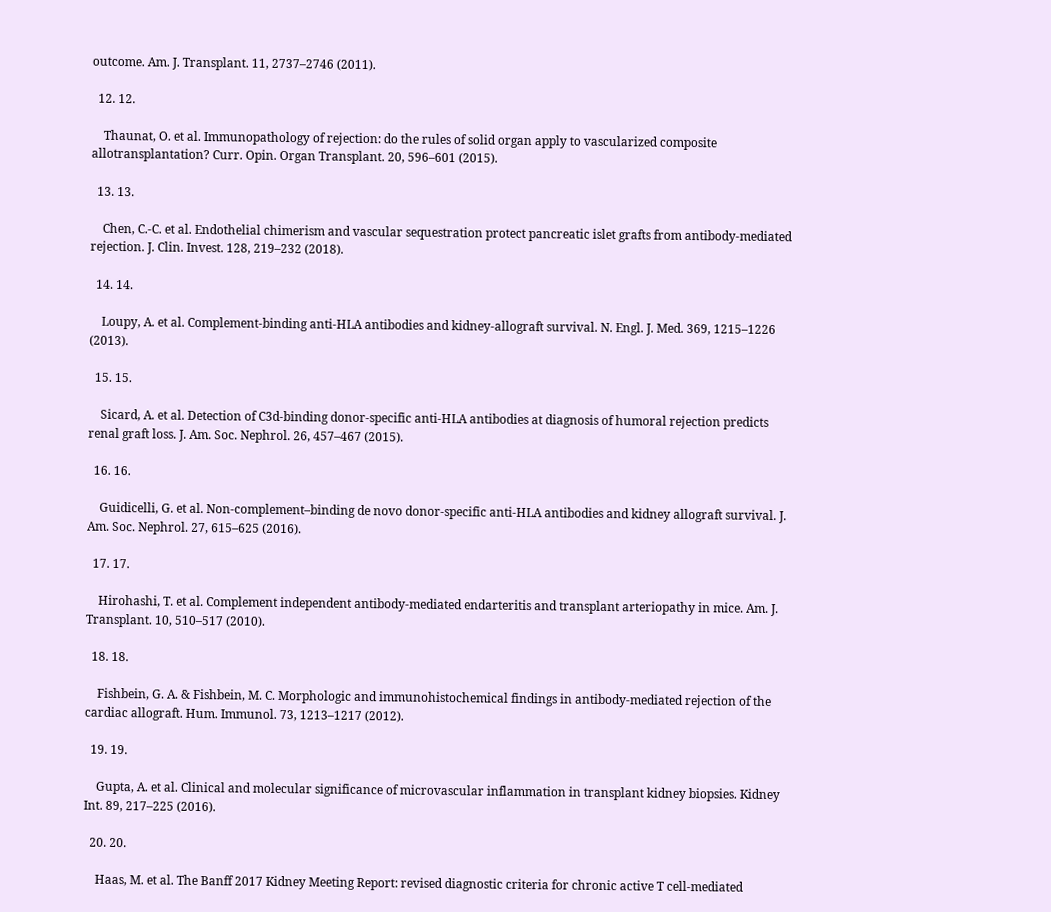outcome. Am. J. Transplant. 11, 2737–2746 (2011).

  12. 12.

    Thaunat, O. et al. Immunopathology of rejection: do the rules of solid organ apply to vascularized composite allotransplantation? Curr. Opin. Organ Transplant. 20, 596–601 (2015).

  13. 13.

    Chen, C.-C. et al. Endothelial chimerism and vascular sequestration protect pancreatic islet grafts from antibody-mediated rejection. J. Clin. Invest. 128, 219–232 (2018).

  14. 14.

    Loupy, A. et al. Complement-binding anti-HLA antibodies and kidney-allograft survival. N. Engl. J. Med. 369, 1215–1226 (2013).

  15. 15.

    Sicard, A. et al. Detection of C3d-binding donor-specific anti-HLA antibodies at diagnosis of humoral rejection predicts renal graft loss. J. Am. Soc. Nephrol. 26, 457–467 (2015).

  16. 16.

    Guidicelli, G. et al. Non-complement–binding de novo donor-specific anti-HLA antibodies and kidney allograft survival. J. Am. Soc. Nephrol. 27, 615–625 (2016).

  17. 17.

    Hirohashi, T. et al. Complement independent antibody-mediated endarteritis and transplant arteriopathy in mice. Am. J. Transplant. 10, 510–517 (2010).

  18. 18.

    Fishbein, G. A. & Fishbein, M. C. Morphologic and immunohistochemical findings in antibody-mediated rejection of the cardiac allograft. Hum. Immunol. 73, 1213–1217 (2012).

  19. 19.

    Gupta, A. et al. Clinical and molecular significance of microvascular inflammation in transplant kidney biopsies. Kidney Int. 89, 217–225 (2016).

  20. 20.

    Haas, M. et al. The Banff 2017 Kidney Meeting Report: revised diagnostic criteria for chronic active T cell-mediated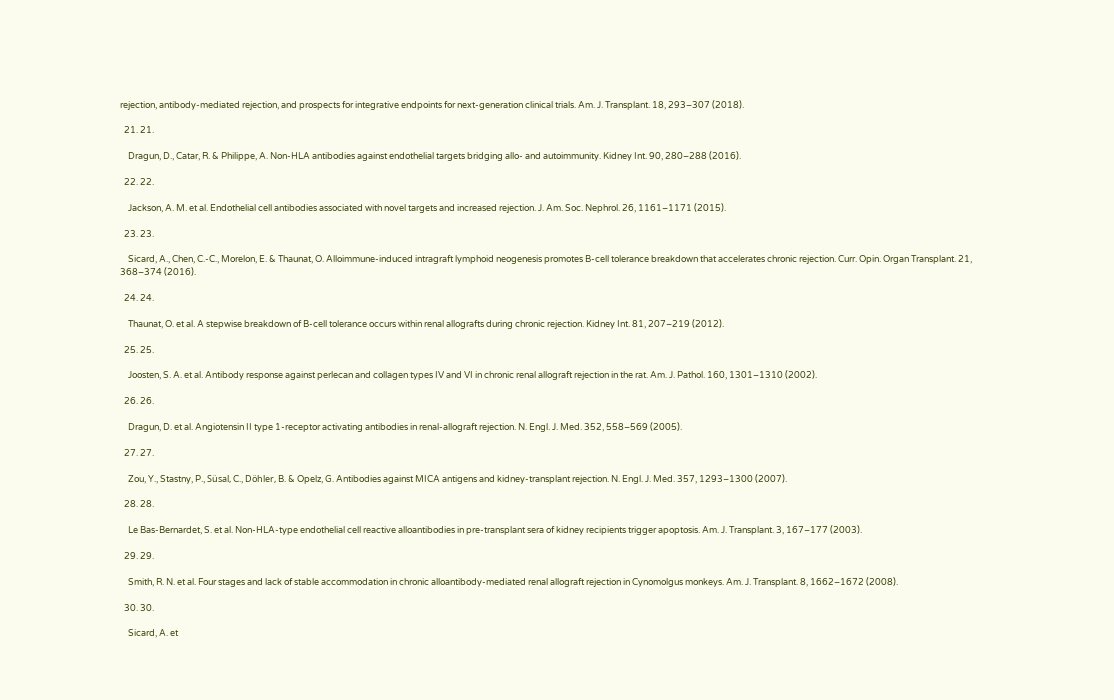rejection, antibody-mediated rejection, and prospects for integrative endpoints for next-generation clinical trials. Am. J. Transplant. 18, 293–307 (2018).

  21. 21.

    Dragun, D., Catar, R. & Philippe, A. Non-HLA antibodies against endothelial targets bridging allo- and autoimmunity. Kidney Int. 90, 280–288 (2016).

  22. 22.

    Jackson, A. M. et al. Endothelial cell antibodies associated with novel targets and increased rejection. J. Am. Soc. Nephrol. 26, 1161–1171 (2015).

  23. 23.

    Sicard, A., Chen, C.-C., Morelon, E. & Thaunat, O. Alloimmune-induced intragraft lymphoid neogenesis promotes B-cell tolerance breakdown that accelerates chronic rejection. Curr. Opin. Organ Transplant. 21, 368–374 (2016).

  24. 24.

    Thaunat, O. et al. A stepwise breakdown of B-cell tolerance occurs within renal allografts during chronic rejection. Kidney Int. 81, 207–219 (2012).

  25. 25.

    Joosten, S. A. et al. Antibody response against perlecan and collagen types IV and VI in chronic renal allograft rejection in the rat. Am. J. Pathol. 160, 1301–1310 (2002).

  26. 26.

    Dragun, D. et al. Angiotensin II type 1-receptor activating antibodies in renal-allograft rejection. N. Engl. J. Med. 352, 558–569 (2005).

  27. 27.

    Zou, Y., Stastny, P., Süsal, C., Döhler, B. & Opelz, G. Antibodies against MICA antigens and kidney-transplant rejection. N. Engl. J. Med. 357, 1293–1300 (2007).

  28. 28.

    Le Bas-Bernardet, S. et al. Non-HLA-type endothelial cell reactive alloantibodies in pre-transplant sera of kidney recipients trigger apoptosis. Am. J. Transplant. 3, 167–177 (2003).

  29. 29.

    Smith, R. N. et al. Four stages and lack of stable accommodation in chronic alloantibody-mediated renal allograft rejection in Cynomolgus monkeys. Am. J. Transplant. 8, 1662–1672 (2008).

  30. 30.

    Sicard, A. et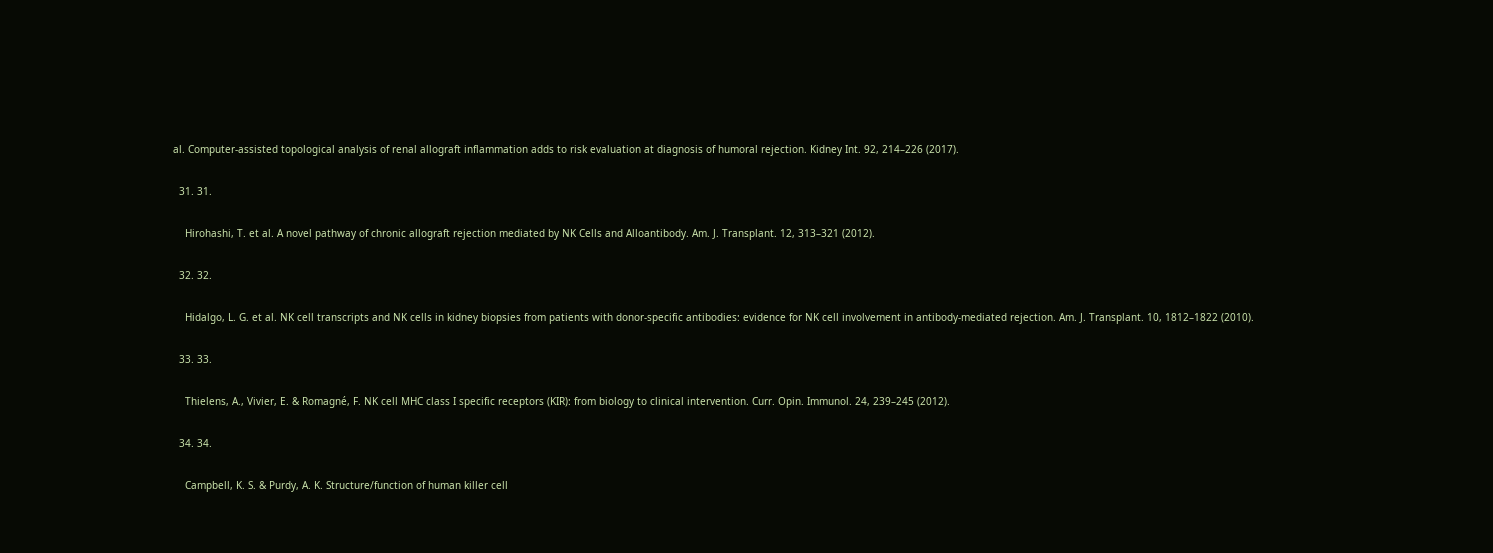al. Computer-assisted topological analysis of renal allograft inflammation adds to risk evaluation at diagnosis of humoral rejection. Kidney Int. 92, 214–226 (2017).

  31. 31.

    Hirohashi, T. et al. A novel pathway of chronic allograft rejection mediated by NK Cells and Alloantibody. Am. J. Transplant. 12, 313–321 (2012).

  32. 32.

    Hidalgo, L. G. et al. NK cell transcripts and NK cells in kidney biopsies from patients with donor-specific antibodies: evidence for NK cell involvement in antibody-mediated rejection. Am. J. Transplant. 10, 1812–1822 (2010).

  33. 33.

    Thielens, A., Vivier, E. & Romagné, F. NK cell MHC class I specific receptors (KIR): from biology to clinical intervention. Curr. Opin. Immunol. 24, 239–245 (2012).

  34. 34.

    Campbell, K. S. & Purdy, A. K. Structure/function of human killer cell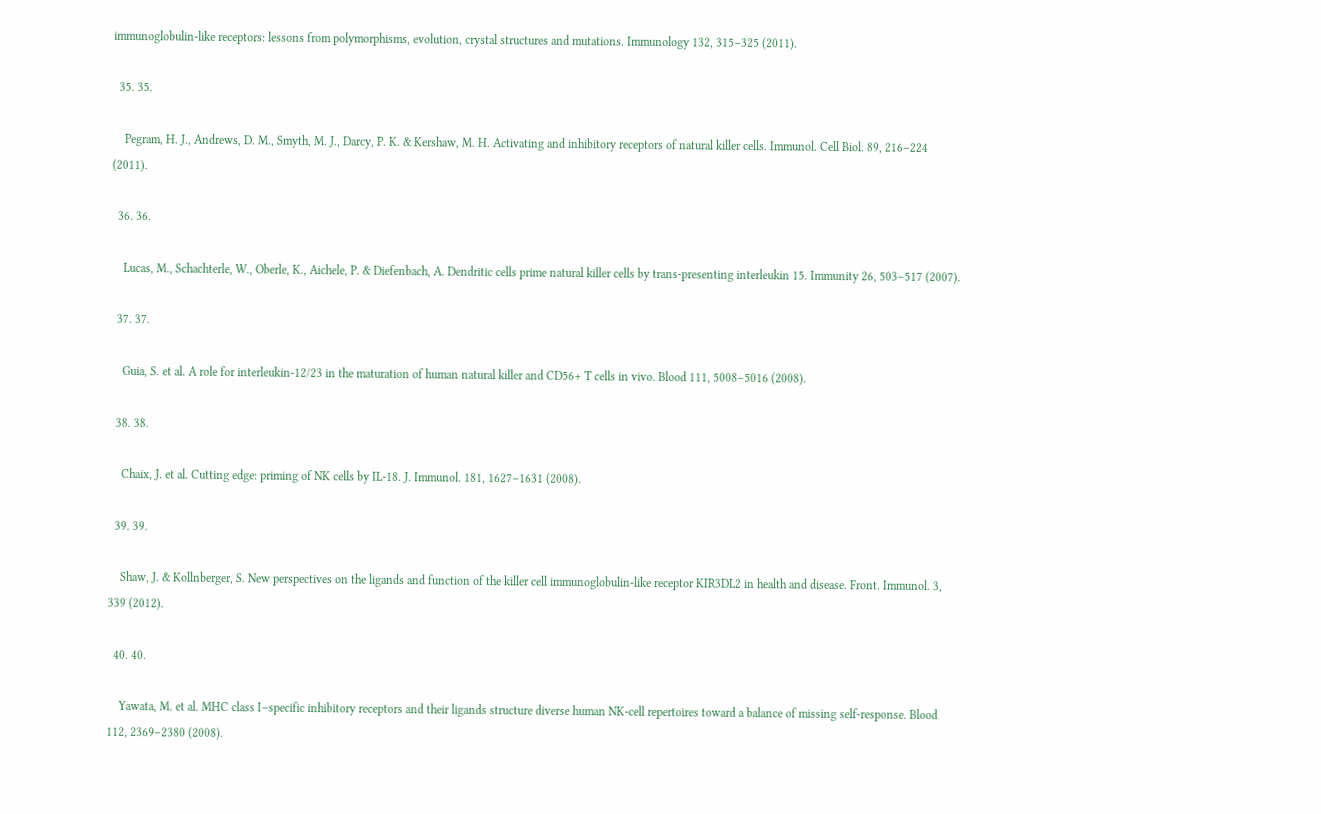immunoglobulin-like receptors: lessons from polymorphisms, evolution, crystal structures and mutations. Immunology 132, 315–325 (2011).

  35. 35.

    Pegram, H. J., Andrews, D. M., Smyth, M. J., Darcy, P. K. & Kershaw, M. H. Activating and inhibitory receptors of natural killer cells. Immunol. Cell Biol. 89, 216–224 (2011).

  36. 36.

    Lucas, M., Schachterle, W., Oberle, K., Aichele, P. & Diefenbach, A. Dendritic cells prime natural killer cells by trans-presenting interleukin 15. Immunity 26, 503–517 (2007).

  37. 37.

    Guia, S. et al. A role for interleukin-12/23 in the maturation of human natural killer and CD56+ T cells in vivo. Blood 111, 5008–5016 (2008).

  38. 38.

    Chaix, J. et al. Cutting edge: priming of NK cells by IL-18. J. Immunol. 181, 1627–1631 (2008).

  39. 39.

    Shaw, J. & Kollnberger, S. New perspectives on the ligands and function of the killer cell immunoglobulin-like receptor KIR3DL2 in health and disease. Front. Immunol. 3, 339 (2012).

  40. 40.

    Yawata, M. et al. MHC class I–specific inhibitory receptors and their ligands structure diverse human NK-cell repertoires toward a balance of missing self-response. Blood 112, 2369–2380 (2008).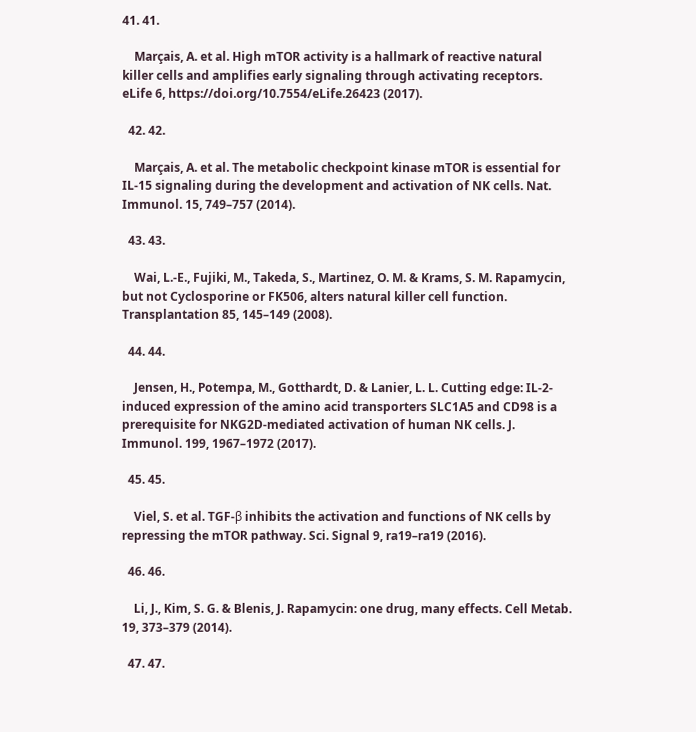41. 41.

    Marçais, A. et al. High mTOR activity is a hallmark of reactive natural killer cells and amplifies early signaling through activating receptors. eLife 6, https://doi.org/10.7554/eLife.26423 (2017).

  42. 42.

    Marçais, A. et al. The metabolic checkpoint kinase mTOR is essential for IL-15 signaling during the development and activation of NK cells. Nat. Immunol. 15, 749–757 (2014).

  43. 43.

    Wai, L.-E., Fujiki, M., Takeda, S., Martinez, O. M. & Krams, S. M. Rapamycin, but not Cyclosporine or FK506, alters natural killer cell function. Transplantation 85, 145–149 (2008).

  44. 44.

    Jensen, H., Potempa, M., Gotthardt, D. & Lanier, L. L. Cutting edge: IL-2-induced expression of the amino acid transporters SLC1A5 and CD98 is a prerequisite for NKG2D-mediated activation of human NK cells. J. Immunol. 199, 1967–1972 (2017).

  45. 45.

    Viel, S. et al. TGF-β inhibits the activation and functions of NK cells by repressing the mTOR pathway. Sci. Signal 9, ra19–ra19 (2016).

  46. 46.

    Li, J., Kim, S. G. & Blenis, J. Rapamycin: one drug, many effects. Cell Metab. 19, 373–379 (2014).

  47. 47.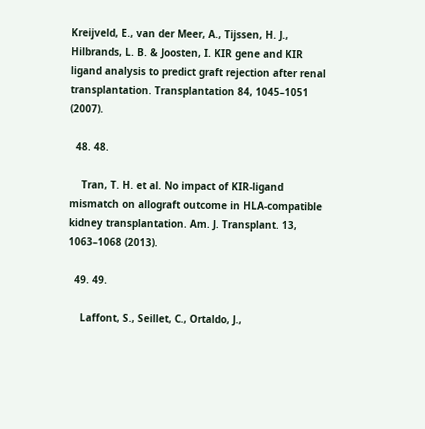Kreijveld, E., van der Meer, A., Tijssen, H. J., Hilbrands, L. B. & Joosten, I. KIR gene and KIR ligand analysis to predict graft rejection after renal transplantation. Transplantation 84, 1045–1051 (2007).

  48. 48.

    Tran, T. H. et al. No impact of KIR-ligand mismatch on allograft outcome in HLA-compatible kidney transplantation. Am. J. Transplant. 13, 1063–1068 (2013).

  49. 49.

    Laffont, S., Seillet, C., Ortaldo, J.,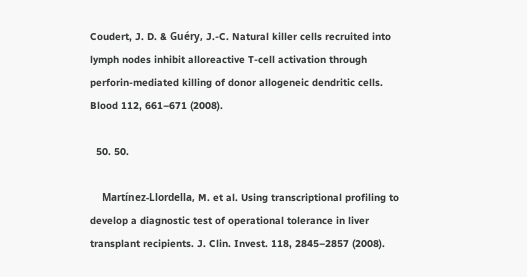Coudert, J. D. & Guéry, J.-C. Natural killer cells recruited into lymph nodes inhibit alloreactive T-cell activation through perforin-mediated killing of donor allogeneic dendritic cells. Blood 112, 661–671 (2008).

  50. 50.

    Martínez-Llordella, M. et al. Using transcriptional profiling to develop a diagnostic test of operational tolerance in liver transplant recipients. J. Clin. Invest. 118, 2845–2857 (2008).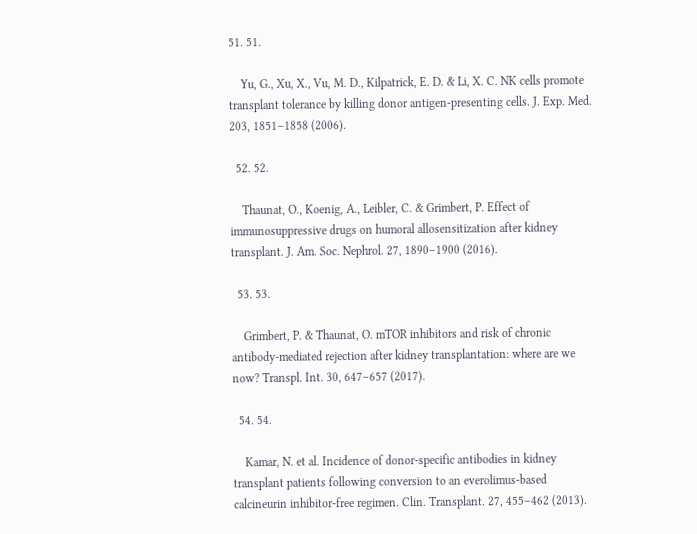51. 51.

    Yu, G., Xu, X., Vu, M. D., Kilpatrick, E. D. & Li, X. C. NK cells promote transplant tolerance by killing donor antigen-presenting cells. J. Exp. Med. 203, 1851–1858 (2006).

  52. 52.

    Thaunat, O., Koenig, A., Leibler, C. & Grimbert, P. Effect of immunosuppressive drugs on humoral allosensitization after kidney transplant. J. Am. Soc. Nephrol. 27, 1890–1900 (2016).

  53. 53.

    Grimbert, P. & Thaunat, O. mTOR inhibitors and risk of chronic antibody-mediated rejection after kidney transplantation: where are we now? Transpl. Int. 30, 647–657 (2017).

  54. 54.

    Kamar, N. et al. Incidence of donor-specific antibodies in kidney transplant patients following conversion to an everolimus-based calcineurin inhibitor-free regimen. Clin. Transplant. 27, 455–462 (2013).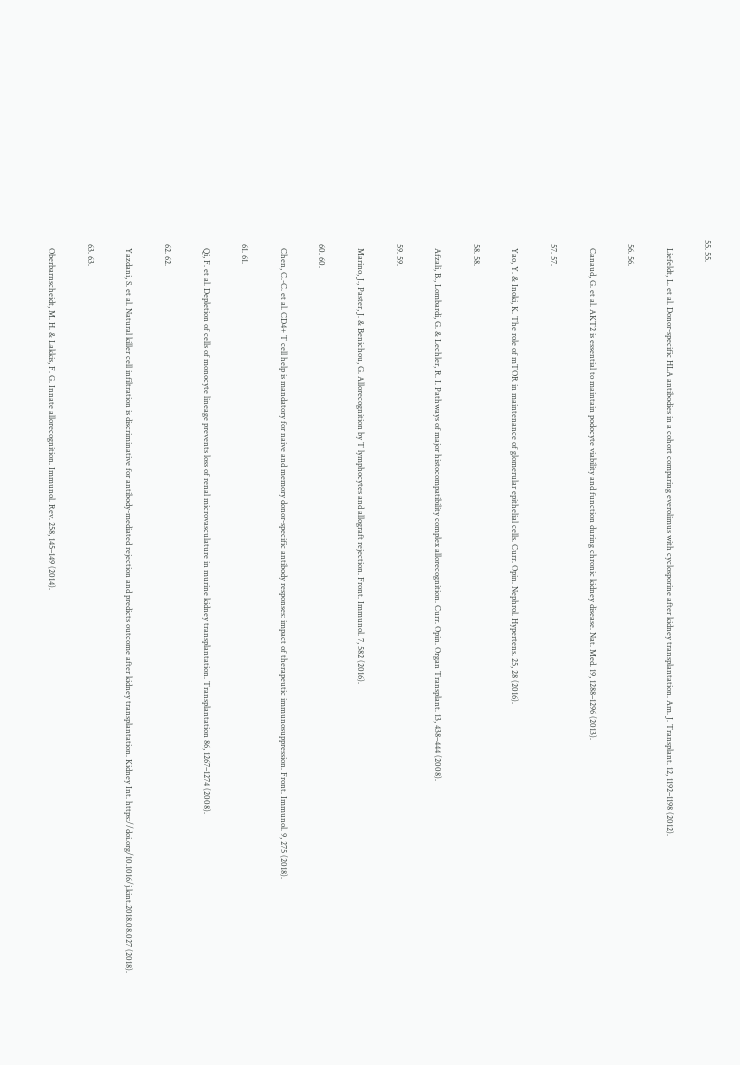55. 55.

    Liefeldt, L. et al. Donor-specific HLA antibodies in a cohort comparing everolimus with cyclosporine after kidney transplantation. Am. J. Transplant. 12, 1192–1198 (2012).

  56. 56.

    Canaud, G. et al. AKT2 is essential to maintain podocyte viability and function during chronic kidney disease. Nat. Med. 19, 1288–1296 (2013).

  57. 57.

    Yao, Y. & Inoki, K. The role of mTOR in maintenance of glomerular epithelial cells. Curr. Opin. Nephrol. Hypertens. 25, 28 (2016).

  58. 58.

    Afzali, B., Lombardi, G. & Lechler, R. I. Pathways of major histocompatibility complex allorecognition. Curr. Opin. Organ Transplant. 13, 438–444 (2008).

  59. 59.

    Marino, J., Paster, J. & Benichou, G. Allorecognition by T lymphocytes and allograft rejection. Front. Immunol. 7, 582 (2016).

  60. 60.

    Chen, C.-C. et al. CD4+ T cell help is mandatory for naive and memory donor-specific antibody responses: impact of therapeutic immunosuppression. Front. Immunol. 9, 275 (2018).

  61. 61.

    Qi, F. et al. Depletion of cells of monocyte lineage prevents loss of renal microvasculature in murine kidney transplantation. Transplantation 86, 1267–1274 (2008).

  62. 62.

    Yazdani, S. et al. Natural killer cell infiltration is discriminative for antibody-mediated rejection and predicts outcome after kidney transplantation. Kidney Int. https://doi.org/10.1016/j.kint.2018.08.027 (2018).

  63. 63.

    Oberbarnscheidt, M. H. & Lakkis, F. G. Innate allorecognition. Immunol. Rev. 258, 145–149 (2014).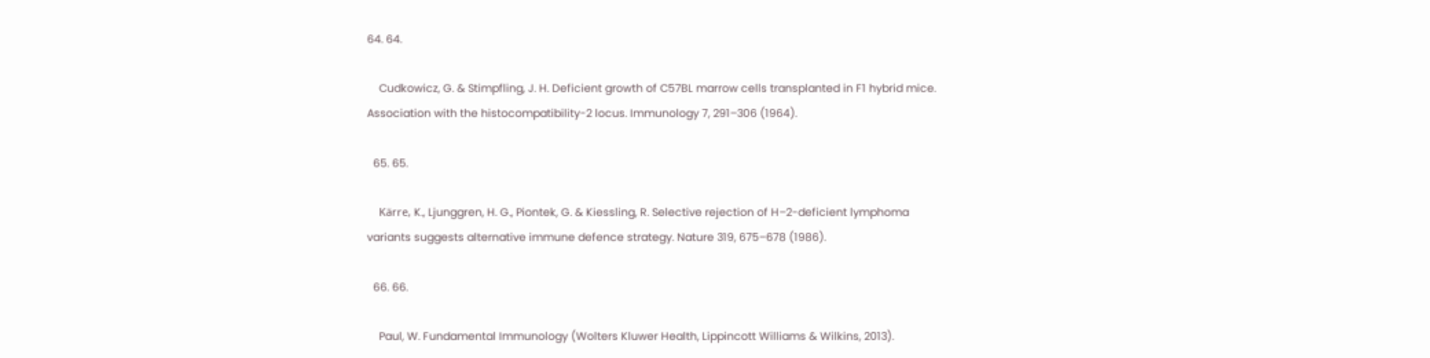64. 64.

    Cudkowicz, G. & Stimpfling, J. H. Deficient growth of C57BL marrow cells transplanted in F1 hybrid mice. Association with the histocompatibility-2 locus. Immunology 7, 291–306 (1964).

  65. 65.

    Kärre, K., Ljunggren, H. G., Piontek, G. & Kiessling, R. Selective rejection of H–2-deficient lymphoma variants suggests alternative immune defence strategy. Nature 319, 675–678 (1986).

  66. 66.

    Paul, W. Fundamental Immunology (Wolters Kluwer Health, Lippincott Williams & Wilkins, 2013).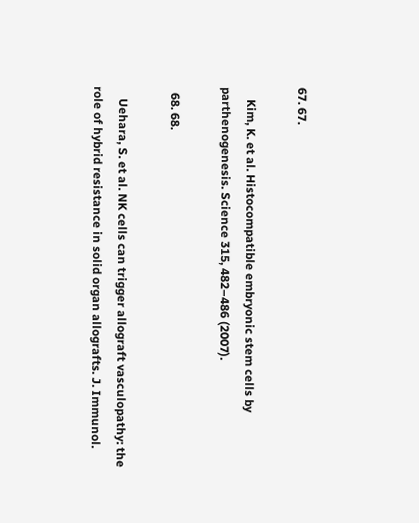67. 67.

    Kim, K. et al. Histocompatible embryonic stem cells by parthenogenesis. Science 315, 482–486 (2007).

  68. 68.

    Uehara, S. et al. NK cells can trigger allograft vasculopathy: the role of hybrid resistance in solid organ allografts. J. Immunol.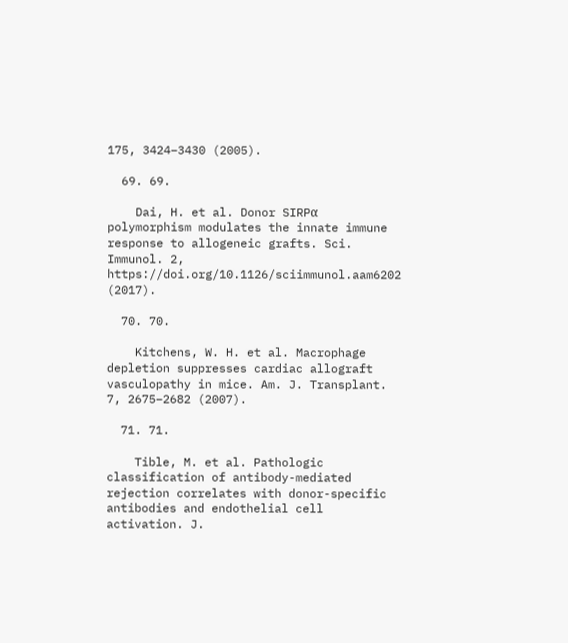175, 3424–3430 (2005).

  69. 69.

    Dai, H. et al. Donor SIRPα polymorphism modulates the innate immune response to allogeneic grafts. Sci. Immunol. 2, https://doi.org/10.1126/sciimmunol.aam6202 (2017).

  70. 70.

    Kitchens, W. H. et al. Macrophage depletion suppresses cardiac allograft vasculopathy in mice. Am. J. Transplant. 7, 2675–2682 (2007).

  71. 71.

    Tible, M. et al. Pathologic classification of antibody-mediated rejection correlates with donor-specific antibodies and endothelial cell activation. J.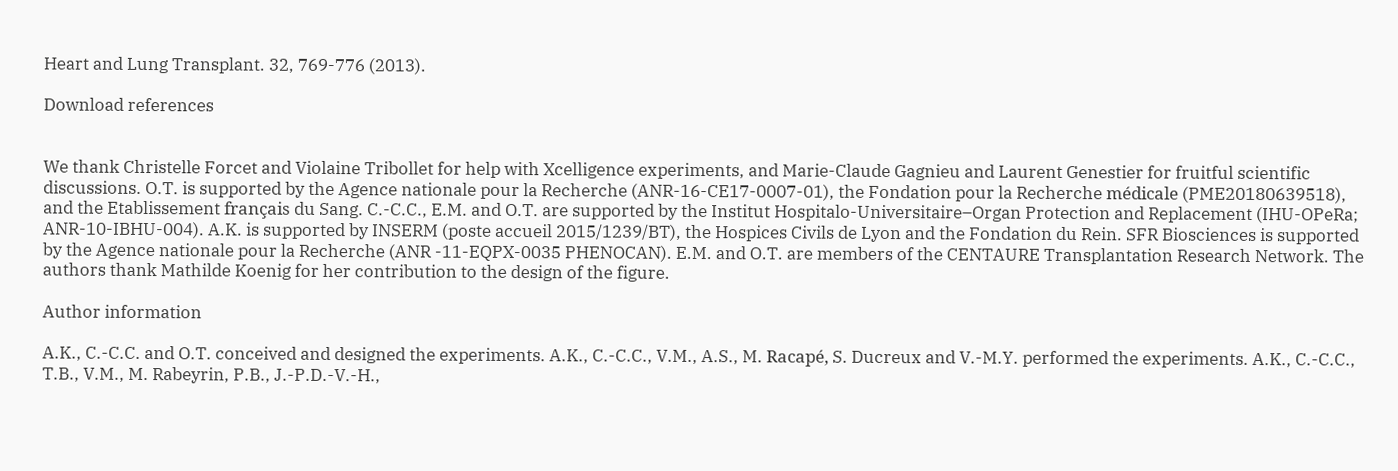Heart and Lung Transplant. 32, 769-776 (2013).

Download references


We thank Christelle Forcet and Violaine Tribollet for help with Xcelligence experiments, and Marie-Claude Gagnieu and Laurent Genestier for fruitful scientific discussions. O.T. is supported by the Agence nationale pour la Recherche (ANR-16-CE17-0007-01), the Fondation pour la Recherche médicale (PME20180639518), and the Etablissement français du Sang. C.-C.C., E.M. and O.T. are supported by the Institut Hospitalo-Universitaire–Organ Protection and Replacement (IHU-OPeRa; ANR-10-IBHU-004). A.K. is supported by INSERM (poste accueil 2015/1239/BT), the Hospices Civils de Lyon and the Fondation du Rein. SFR Biosciences is supported by the Agence nationale pour la Recherche (ANR -11-EQPX-0035 PHENOCAN). E.M. and O.T. are members of the CENTAURE Transplantation Research Network. The authors thank Mathilde Koenig for her contribution to the design of the figure.

Author information

A.K., C.-C.C. and O.T. conceived and designed the experiments. A.K., C.-C.C., V.M., A.S., M. Racapé, S. Ducreux and V.-M.Y. performed the experiments. A.K., C.-C.C., T.B., V.M., M. Rabeyrin, P.B., J.-P.D.-V.-H.,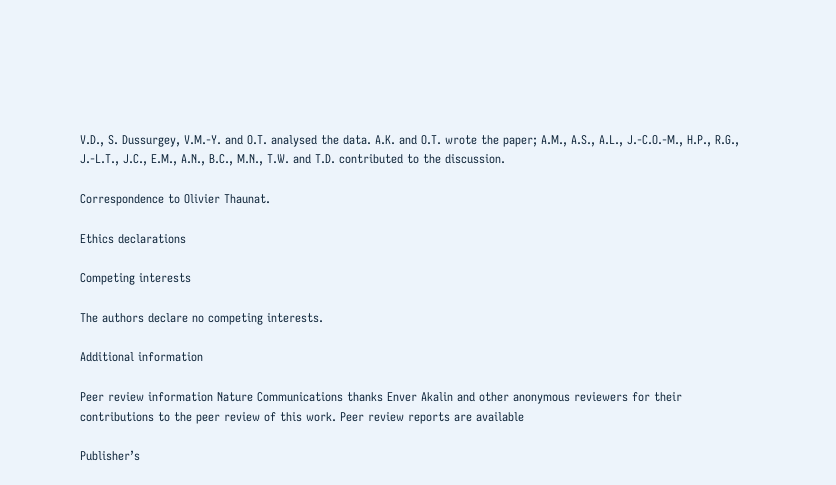V.D., S. Dussurgey, V.M.-Y. and O.T. analysed the data. A.K. and O.T. wrote the paper; A.M., A.S., A.L., J.-C.O.-M., H.P., R.G., J.-L.T., J.C., E.M., A.N., B.C., M.N., T.W. and T.D. contributed to the discussion.

Correspondence to Olivier Thaunat.

Ethics declarations

Competing interests

The authors declare no competing interests.

Additional information

Peer review information Nature Communications thanks Enver Akalin and other anonymous reviewers for their contributions to the peer review of this work. Peer review reports are available

Publisher’s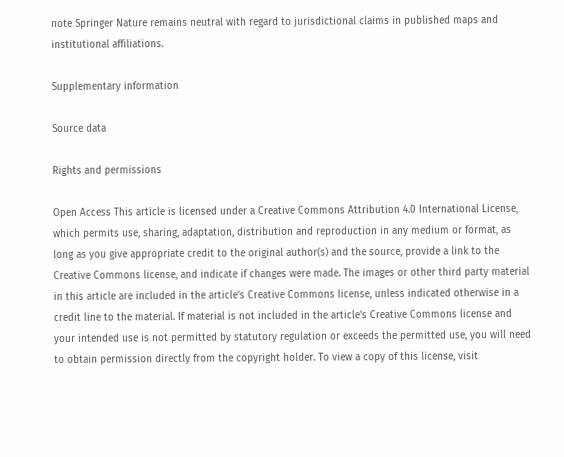note Springer Nature remains neutral with regard to jurisdictional claims in published maps and institutional affiliations.

Supplementary information

Source data

Rights and permissions

Open Access This article is licensed under a Creative Commons Attribution 4.0 International License, which permits use, sharing, adaptation, distribution and reproduction in any medium or format, as long as you give appropriate credit to the original author(s) and the source, provide a link to the Creative Commons license, and indicate if changes were made. The images or other third party material in this article are included in the article’s Creative Commons license, unless indicated otherwise in a credit line to the material. If material is not included in the article’s Creative Commons license and your intended use is not permitted by statutory regulation or exceeds the permitted use, you will need to obtain permission directly from the copyright holder. To view a copy of this license, visit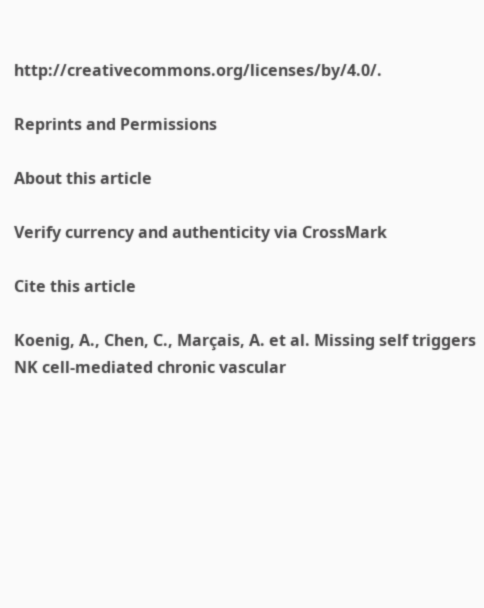http://creativecommons.org/licenses/by/4.0/.

Reprints and Permissions

About this article

Verify currency and authenticity via CrossMark

Cite this article

Koenig, A., Chen, C., Marçais, A. et al. Missing self triggers NK cell-mediated chronic vascular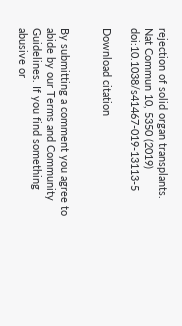rejection of solid organ transplants. Nat Commun 10, 5350 (2019) doi:10.1038/s41467-019-13113-5

Download citation


By submitting a comment you agree to abide by our Terms and Community Guidelines. If you find something abusive or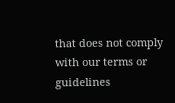that does not comply with our terms or guidelines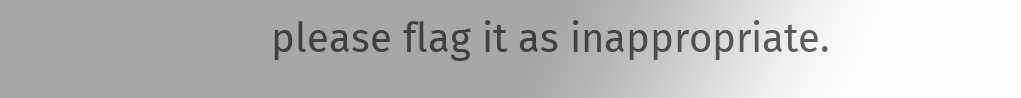please flag it as inappropriate.